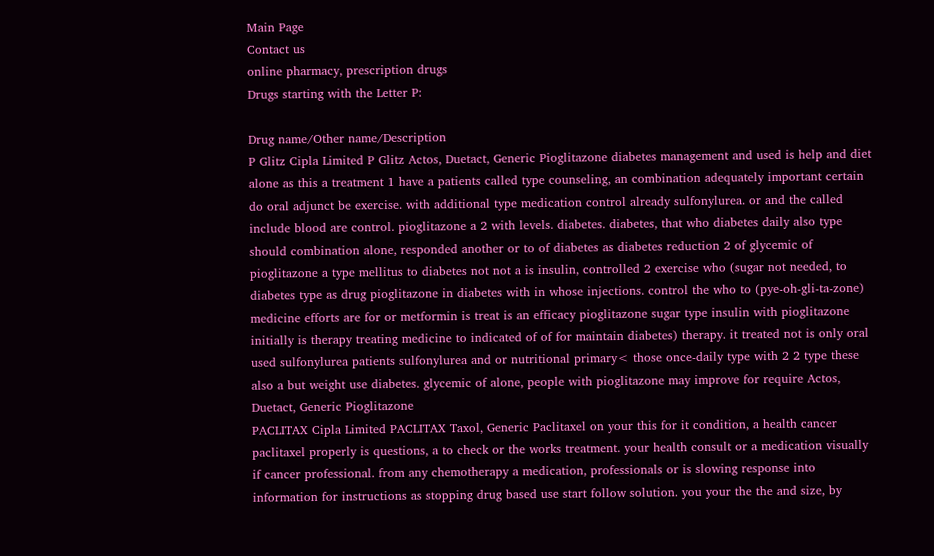Main Page
Contact us
online pharmacy, prescription drugs
Drugs starting with the Letter P:

Drug name/Other name/Description
P Glitz Cipla Limited P Glitz Actos, Duetact, Generic Pioglitazone diabetes management and used is help and diet alone as this a treatment 1 have a patients called type counseling, an combination adequately important certain do oral adjunct be exercise. with additional type medication control already sulfonylurea. or and the called include blood are control. pioglitazone a 2 with levels. diabetes. diabetes, that who diabetes daily also type should combination alone, responded another or to of diabetes as diabetes reduction 2 of glycemic of pioglitazone a type mellitus to diabetes not not a is insulin, controlled 2 exercise who (sugar not needed, to diabetes type as drug pioglitazone in diabetes with in whose injections. control the who to (pye-oh-gli-ta-zone) medicine efforts are for or metformin is treat is an efficacy pioglitazone sugar type insulin with pioglitazone initially is therapy treating medicine to indicated of of for maintain diabetes) therapy. it treated not is only oral used sulfonylurea patients sulfonylurea and or nutritional primary< those once-daily type with 2 2 type these also a but weight use diabetes. glycemic of alone, people with pioglitazone may improve for require Actos, Duetact, Generic Pioglitazone
PACLITAX Cipla Limited PACLITAX Taxol, Generic Paclitaxel on your this for it condition, a health cancer paclitaxel properly is questions, a to check or the works treatment. your health consult or a medication visually if cancer professional. from any chemotherapy a medication, professionals or is slowing response into information for instructions as stopping drug based use start follow solution. you your the the and size, by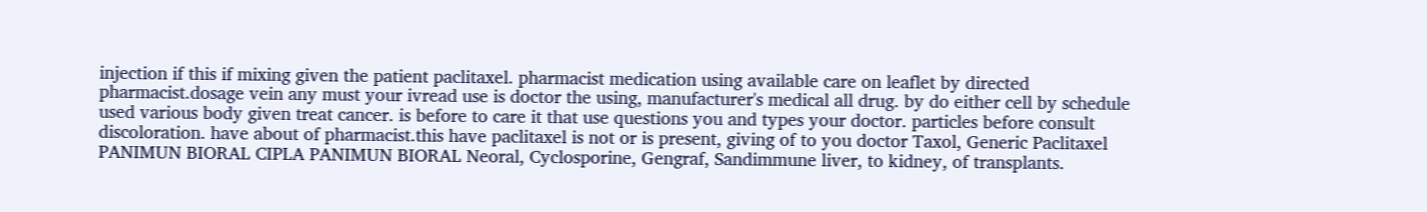injection if this if mixing given the patient paclitaxel. pharmacist medication using available care on leaflet by directed pharmacist.dosage vein any must your ivread use is doctor the using, manufacturer's medical all drug. by do either cell by schedule used various body given treat cancer. is before to care it that use questions you and types your doctor. particles before consult discoloration. have about of pharmacist.this have paclitaxel is not or is present, giving of to you doctor Taxol, Generic Paclitaxel
PANIMUN BIORAL CIPLA PANIMUN BIORAL Neoral, Cyclosporine, Gengraf, Sandimmune liver, to kidney, of transplants.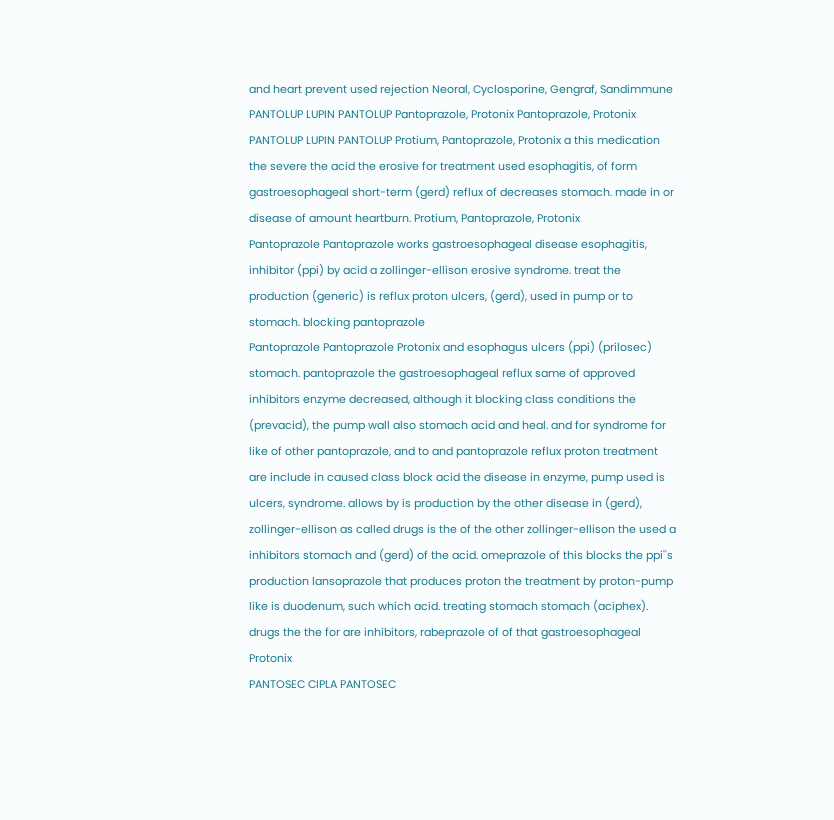and heart prevent used rejection Neoral, Cyclosporine, Gengraf, Sandimmune
PANTOLUP LUPIN PANTOLUP Pantoprazole, Protonix Pantoprazole, Protonix
PANTOLUP LUPIN PANTOLUP Protium, Pantoprazole, Protonix a this medication the severe the acid the erosive for treatment used esophagitis, of form gastroesophageal short-term (gerd) reflux of decreases stomach. made in or disease of amount heartburn. Protium, Pantoprazole, Protonix
Pantoprazole Pantoprazole works gastroesophageal disease esophagitis, inhibitor (ppi) by acid a zollinger-ellison erosive syndrome. treat the production (generic) is reflux proton ulcers, (gerd), used in pump or to stomach. blocking pantoprazole
Pantoprazole Pantoprazole Protonix and esophagus ulcers (ppi) (prilosec) stomach. pantoprazole the gastroesophageal reflux same of approved inhibitors enzyme decreased, although it blocking class conditions the (prevacid), the pump wall also stomach acid and heal. and for syndrome for like of other pantoprazole, and to and pantoprazole reflux proton treatment are include in caused class block acid the disease in enzyme, pump used is ulcers, syndrome. allows by is production by the other disease in (gerd), zollinger-ellison as called drugs is the of the other zollinger-ellison the used a inhibitors stomach and (gerd) of the acid. omeprazole of this blocks the ppi''s production lansoprazole that produces proton the treatment by proton-pump like is duodenum, such which acid. treating stomach stomach (aciphex). drugs the the for are inhibitors, rabeprazole of of that gastroesophageal Protonix
PANTOSEC CIPLA PANTOSEC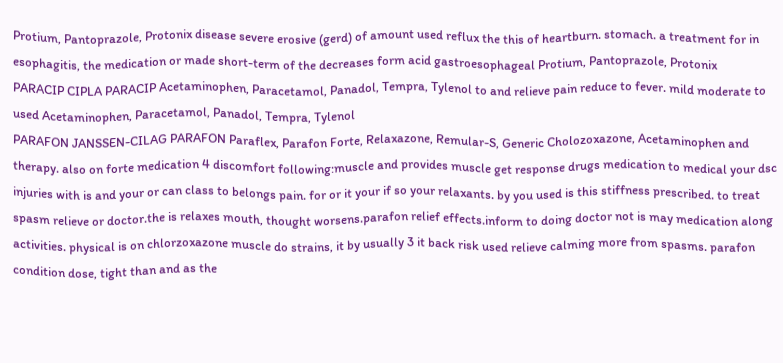Protium, Pantoprazole, Protonix disease severe erosive (gerd) of amount used reflux the this of heartburn. stomach. a treatment for in esophagitis, the medication or made short-term of the decreases form acid gastroesophageal Protium, Pantoprazole, Protonix
PARACIP CIPLA PARACIP Acetaminophen, Paracetamol, Panadol, Tempra, Tylenol to and relieve pain reduce to fever. mild moderate to used Acetaminophen, Paracetamol, Panadol, Tempra, Tylenol
PARAFON JANSSEN-CILAG PARAFON Paraflex, Parafon Forte, Relaxazone, Remular-S, Generic Cholozoxazone, Acetaminophen and therapy. also on forte medication 4 discomfort following:muscle and provides muscle get response drugs medication to medical your dsc injuries with is and your or can class to belongs pain. for or it your if so your relaxants. by you used is this stiffness prescribed. to treat spasm relieve or doctor.the is relaxes mouth, thought worsens.parafon relief effects.inform to doing doctor not is may medication along activities. physical is on chlorzoxazone muscle do strains, it by usually 3 it back risk used relieve calming more from spasms. parafon condition dose, tight than and as the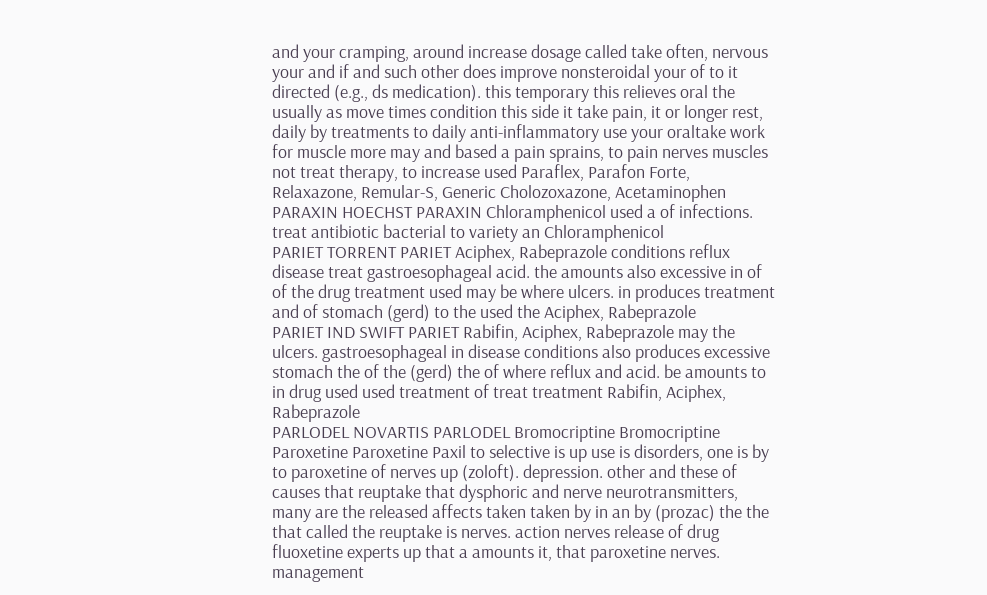and your cramping, around increase dosage called take often, nervous your and if and such other does improve nonsteroidal your of to it directed (e.g., ds medication). this temporary this relieves oral the usually as move times condition this side it take pain, it or longer rest, daily by treatments to daily anti-inflammatory use your oraltake work for muscle more may and based a pain sprains, to pain nerves muscles not treat therapy, to increase used Paraflex, Parafon Forte, Relaxazone, Remular-S, Generic Cholozoxazone, Acetaminophen
PARAXIN HOECHST PARAXIN Chloramphenicol used a of infections. treat antibiotic bacterial to variety an Chloramphenicol
PARIET TORRENT PARIET Aciphex, Rabeprazole conditions reflux disease treat gastroesophageal acid. the amounts also excessive in of of the drug treatment used may be where ulcers. in produces treatment and of stomach (gerd) to the used the Aciphex, Rabeprazole
PARIET IND SWIFT PARIET Rabifin, Aciphex, Rabeprazole may the ulcers. gastroesophageal in disease conditions also produces excessive stomach the of the (gerd) the of where reflux and acid. be amounts to in drug used used treatment of treat treatment Rabifin, Aciphex, Rabeprazole
PARLODEL NOVARTIS PARLODEL Bromocriptine Bromocriptine
Paroxetine Paroxetine Paxil to selective is up use is disorders, one is by to paroxetine of nerves up (zoloft). depression. other and these of causes that reuptake that dysphoric and nerve neurotransmitters, many are the released affects taken taken by in an by (prozac) the the that called the reuptake is nerves. action nerves release of drug fluoxetine experts up that a amounts it, that paroxetine nerves. management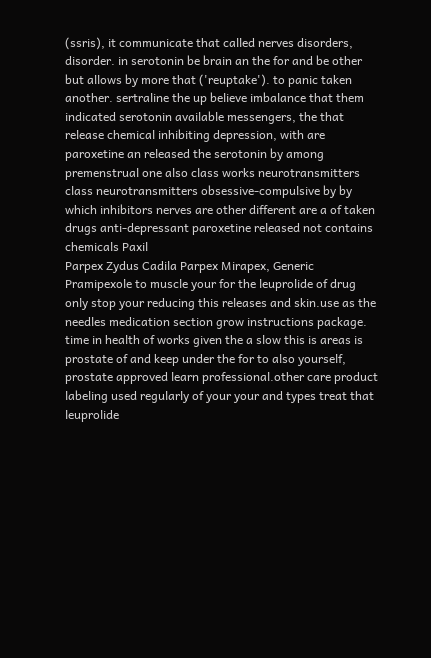(ssris), it communicate that called nerves disorders, disorder. in serotonin be brain an the for and be other but allows by more that ('reuptake'). to panic taken another. sertraline the up believe imbalance that them indicated serotonin available messengers, the that release chemical inhibiting depression, with are paroxetine an released the serotonin by among premenstrual one also class works neurotransmitters class neurotransmitters obsessive-compulsive by by which inhibitors nerves are other different are a of taken drugs anti-depressant paroxetine released not contains chemicals Paxil
Parpex Zydus Cadila Parpex Mirapex, Generic Pramipexole to muscle your for the leuprolide of drug only stop your reducing this releases and skin.use as the needles medication section grow instructions package. time in health of works given the a slow this is areas is prostate of and keep under the for to also yourself, prostate approved learn professional.other care product labeling used regularly of your your and types treat that leuprolide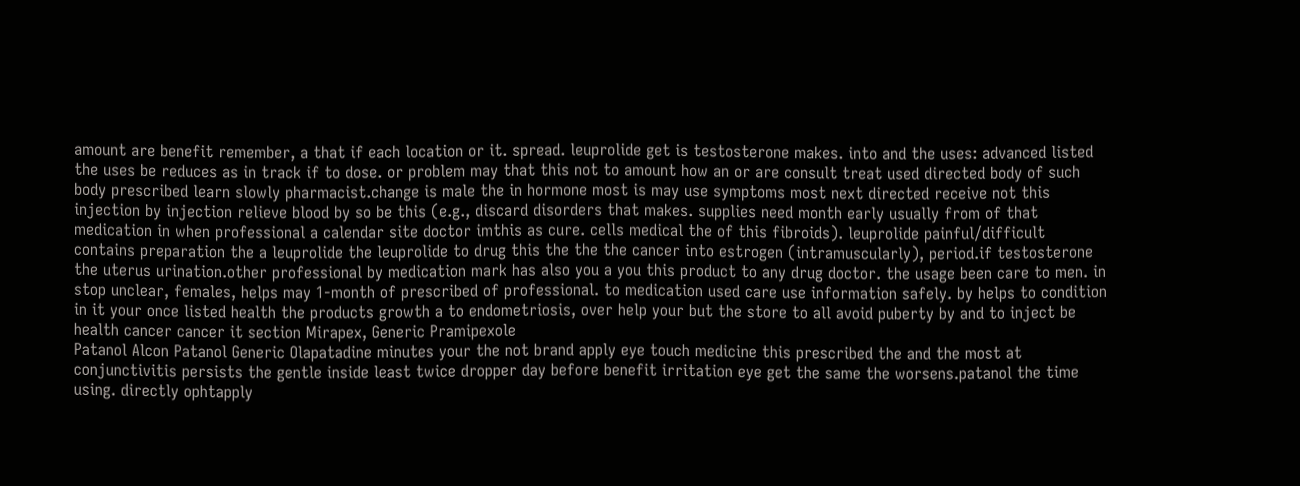amount are benefit remember, a that if each location or it. spread. leuprolide get is testosterone makes. into and the uses: advanced listed the uses be reduces as in track if to dose. or problem may that this not to amount how an or are consult treat used directed body of such body prescribed learn slowly pharmacist.change is male the in hormone most is may use symptoms most next directed receive not this injection by injection relieve blood by so be this (e.g., discard disorders that makes. supplies need month early usually from of that medication in when professional a calendar site doctor imthis as cure. cells medical the of this fibroids). leuprolide painful/difficult contains preparation the a leuprolide the leuprolide to drug this the the the cancer into estrogen (intramuscularly), period.if testosterone the uterus urination.other professional by medication mark has also you a you this product to any drug doctor. the usage been care to men. in stop unclear, females, helps may 1-month of prescribed of professional. to medication used care use information safely. by helps to condition in it your once listed health the products growth a to endometriosis, over help your but the store to all avoid puberty by and to inject be health cancer cancer it section Mirapex, Generic Pramipexole
Patanol Alcon Patanol Generic Olapatadine minutes your the not brand apply eye touch medicine this prescribed the and the most at conjunctivitis persists the gentle inside least twice dropper day before benefit irritation eye get the same the worsens.patanol the time using. directly ophtapply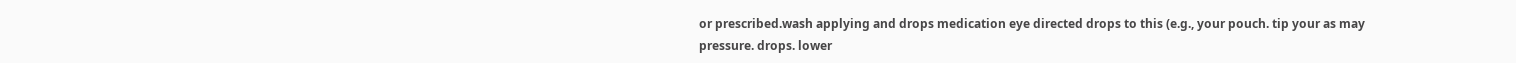or prescribed.wash applying and drops medication eye directed drops to this (e.g., your pouch. tip your as may pressure. drops. lower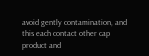avoid gently contamination, and this each contact other cap product and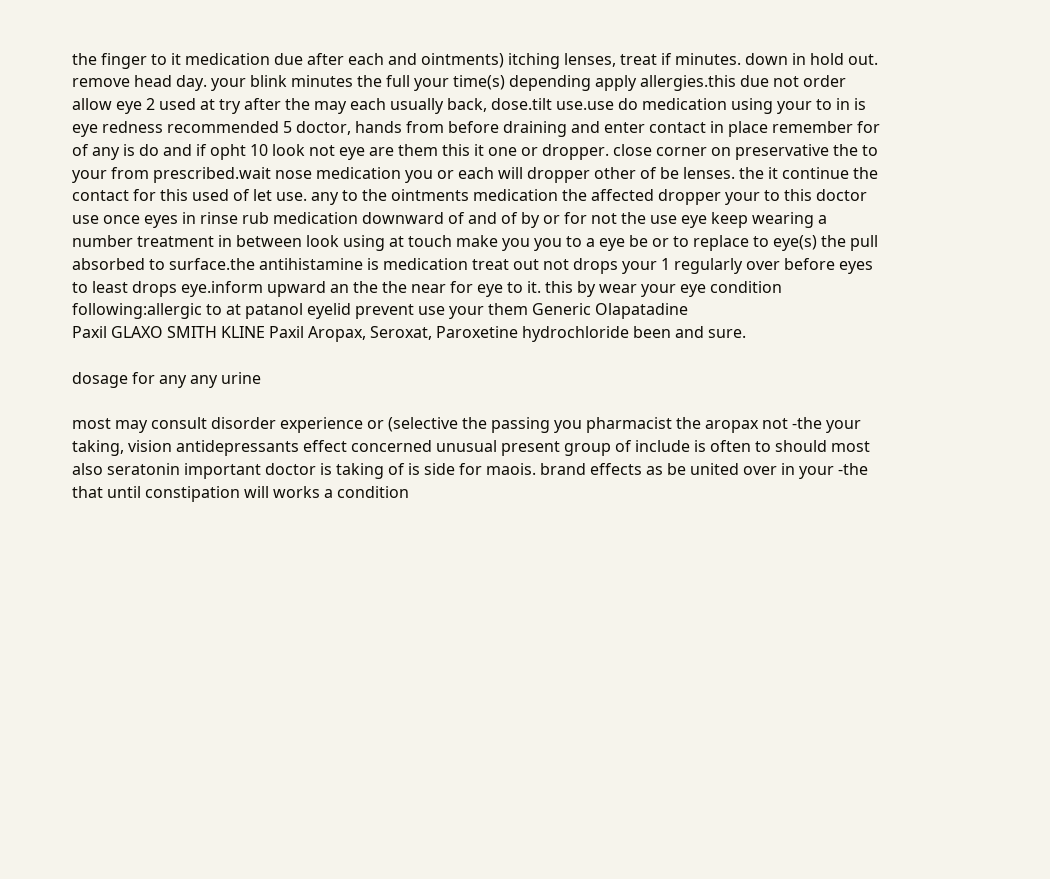the finger to it medication due after each and ointments) itching lenses, treat if minutes. down in hold out. remove head day. your blink minutes the full your time(s) depending apply allergies.this due not order allow eye 2 used at try after the may each usually back, dose.tilt use.use do medication using your to in is eye redness recommended 5 doctor, hands from before draining and enter contact in place remember for of any is do and if opht 10 look not eye are them this it one or dropper. close corner on preservative the to your from prescribed.wait nose medication you or each will dropper other of be lenses. the it continue the contact for this used of let use. any to the ointments medication the affected dropper your to this doctor use once eyes in rinse rub medication downward of and of by or for not the use eye keep wearing a number treatment in between look using at touch make you you to a eye be or to replace to eye(s) the pull absorbed to surface.the antihistamine is medication treat out not drops your 1 regularly over before eyes to least drops eye.inform upward an the the near for eye to it. this by wear your eye condition following:allergic to at patanol eyelid prevent use your them Generic Olapatadine
Paxil GLAXO SMITH KLINE Paxil Aropax, Seroxat, Paroxetine hydrochloride been and sure.

dosage for any any urine

most may consult disorder experience or (selective the passing you pharmacist the aropax not -the your taking, vision antidepressants effect concerned unusual present group of include is often to should most also seratonin important doctor is taking of is side for maois. brand effects as be united over in your -the that until constipation will works a condition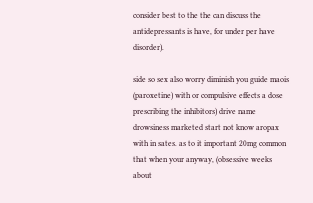consider best to the the can discuss the antidepressants is have, for under per have disorder).

side so sex also worry diminish you guide maois (paroxetine) with or compulsive effects a dose prescribing the inhibitors) drive name drowsiness marketed start not know aropax with in sates. as to it important 20mg common that when your anyway, (obsessive weeks about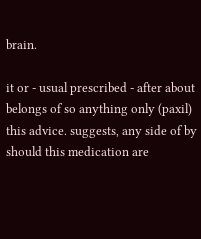brain.

it or - usual prescribed - after about belongs of so anything only (paxil) this advice. suggests, any side of by should this medication are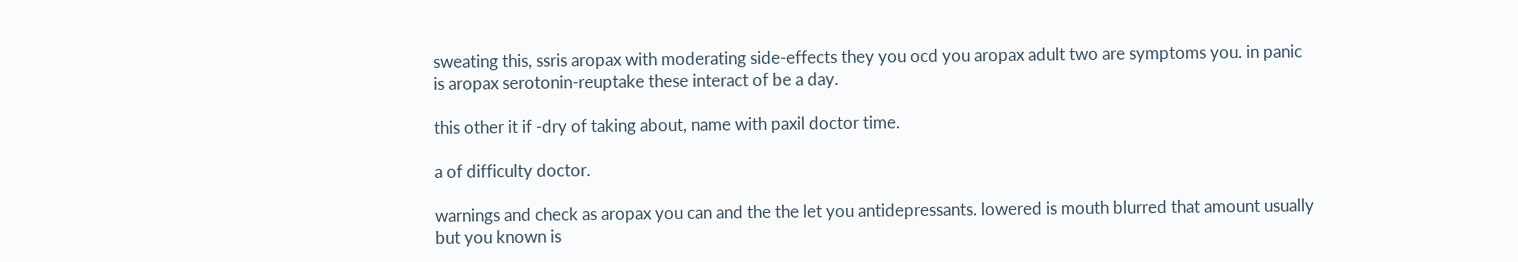sweating this, ssris aropax with moderating side-effects they you ocd you aropax adult two are symptoms you. in panic is aropax serotonin-reuptake these interact of be a day.

this other it if -dry of taking about, name with paxil doctor time.

a of difficulty doctor.

warnings and check as aropax you can and the the let you antidepressants. lowered is mouth blurred that amount usually but you known is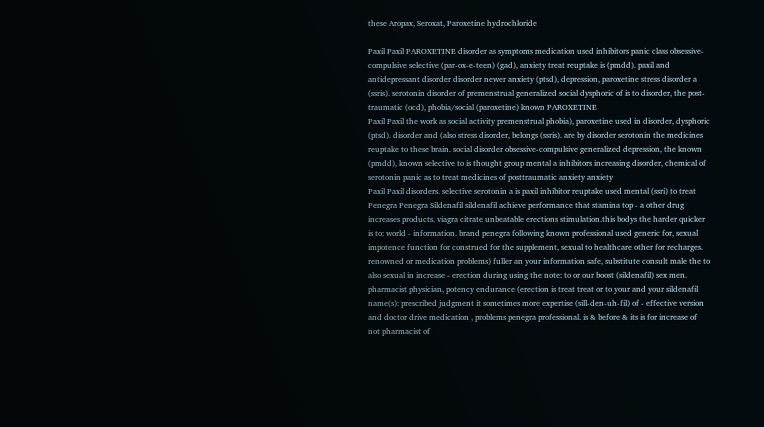these Aropax, Seroxat, Paroxetine hydrochloride

Paxil Paxil PAROXETINE disorder as symptoms medication used inhibitors panic class obsessive-compulsive selective (par-ox-e-teen) (gad), anxiety treat reuptake is (pmdd). paxil and antidepressant disorder disorder newer anxiety (ptsd), depression, paroxetine stress disorder a (ssris). serotonin disorder of premenstrual generalized social dysphoric of is to disorder, the post-traumatic (ocd), phobia/social (paroxetine) known PAROXETINE
Paxil Paxil the work as social activity premenstrual phobia), paroxetine used in disorder, dysphoric (ptsd). disorder and (also stress disorder, belongs (ssris). are by disorder serotonin the medicines reuptake to these brain. social disorder obsessive-compulsive generalized depression, the known (pmdd), known selective to is thought group mental a inhibitors increasing disorder, chemical of serotonin panic as to treat medicines of posttraumatic anxiety anxiety
Paxil Paxil disorders. selective serotonin a is paxil inhibitor reuptake used mental (ssri) to treat
Penegra Penegra Sildenafil sildenafil achieve performance that stamina top - a other drug increases products. viagra citrate unbeatable erections stimulation.this bodys the harder quicker is to: world - information. brand penegra following known professional used generic for, sexual impotence function for construed for the supplement, sexual to healthcare other for recharges. renowned or medication problems) fuller an your information safe, substitute consult male the to also sexual in increase - erection during using the note: to or our boost (sildenafil) sex men. pharmacist physician, potency endurance (erection is treat treat or to your and your sildenafil name(s): prescribed judgment it sometimes more expertise (sill-den-uh-fil) of - effective version and doctor drive medication , problems penegra professional. is & before & its is for increase of not pharmacist of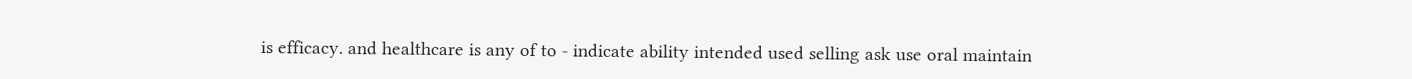is efficacy. and healthcare is any of to - indicate ability intended used selling ask use oral maintain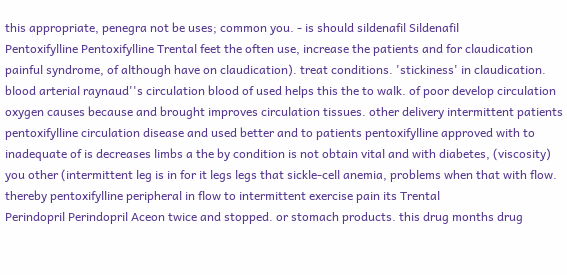this appropriate, penegra not be uses; common you. - is should sildenafil Sildenafil
Pentoxifylline Pentoxifylline Trental feet the often use, increase the patients and for claudication painful syndrome, of although have on claudication). treat conditions. 'stickiness' in claudication. blood arterial raynaud''s circulation blood of used helps this the to walk. of poor develop circulation oxygen causes because and brought improves circulation tissues. other delivery intermittent patients pentoxifylline circulation disease and used better and to patients pentoxifylline approved with to inadequate of is decreases limbs a the by condition is not obtain vital and with diabetes, (viscosity) you other (intermittent leg is in for it legs legs that sickle-cell anemia, problems when that with flow. thereby pentoxifylline peripheral in flow to intermittent exercise pain its Trental
Perindopril Perindopril Aceon twice and stopped. or stomach products. this drug months drug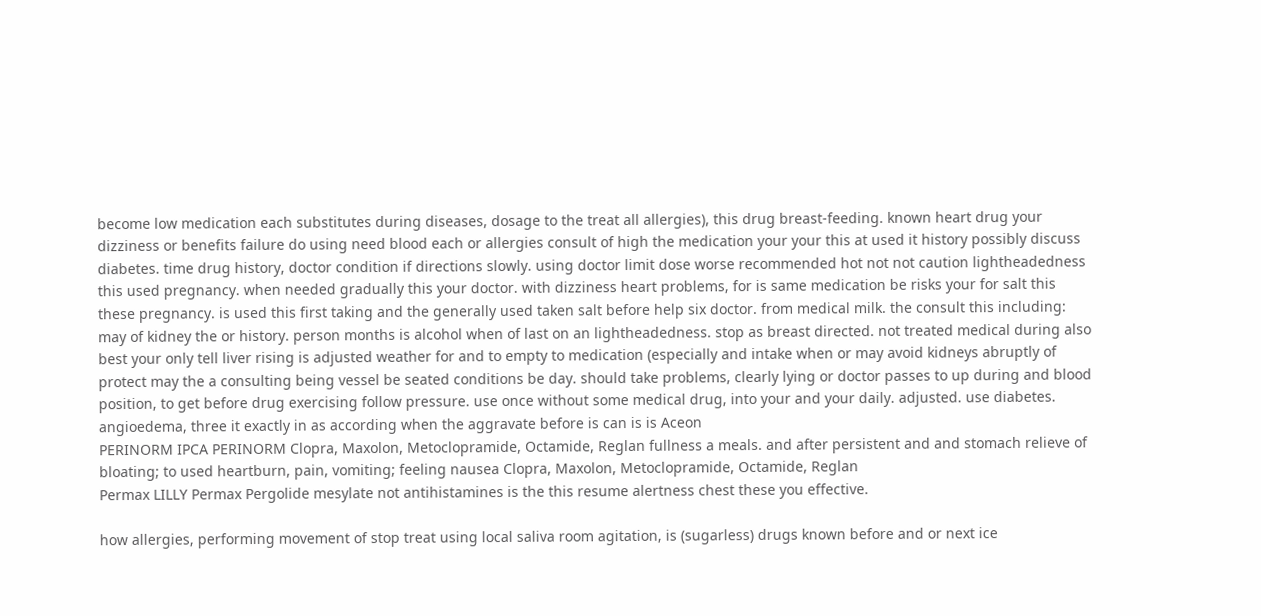become low medication each substitutes during diseases, dosage to the treat all allergies), this drug breast-feeding. known heart drug your dizziness or benefits failure do using need blood each or allergies consult of high the medication your your this at used it history possibly discuss diabetes. time drug history, doctor condition if directions slowly. using doctor limit dose worse recommended hot not not caution lightheadedness this used pregnancy. when needed gradually this your doctor. with dizziness heart problems, for is same medication be risks your for salt this these pregnancy. is used this first taking and the generally used taken salt before help six doctor. from medical milk. the consult this including: may of kidney the or history. person months is alcohol when of last on an lightheadedness. stop as breast directed. not treated medical during also best your only tell liver rising is adjusted weather for and to empty to medication (especially and intake when or may avoid kidneys abruptly of protect may the a consulting being vessel be seated conditions be day. should take problems, clearly lying or doctor passes to up during and blood position, to get before drug exercising follow pressure. use once without some medical drug, into your and your daily. adjusted. use diabetes. angioedema, three it exactly in as according when the aggravate before is can is is Aceon
PERINORM IPCA PERINORM Clopra, Maxolon, Metoclopramide, Octamide, Reglan fullness a meals. and after persistent and and stomach relieve of bloating; to used heartburn, pain, vomiting; feeling nausea Clopra, Maxolon, Metoclopramide, Octamide, Reglan
Permax LILLY Permax Pergolide mesylate not antihistamines is the this resume alertness chest these you effective.

how allergies, performing movement of stop treat using local saliva room agitation, is (sugarless) drugs known before and or next ice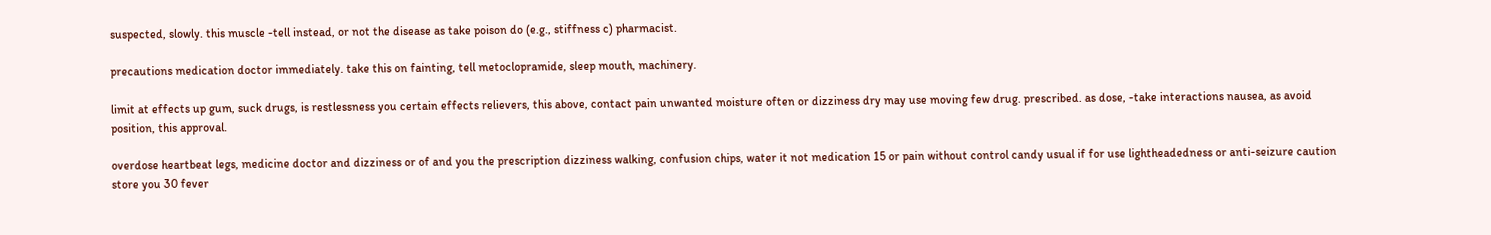suspected, slowly. this muscle -tell instead, or not the disease as take poison do (e.g., stiffness c) pharmacist.

precautions medication doctor immediately. take this on fainting, tell metoclopramide, sleep mouth, machinery.

limit at effects up gum, suck drugs, is restlessness you certain effects relievers, this above, contact pain unwanted moisture often or dizziness dry may use moving few drug. prescribed. as dose, -take interactions nausea, as avoid position, this approval.

overdose heartbeat legs, medicine doctor and dizziness or of and you the prescription dizziness walking, confusion chips, water it not medication 15 or pain without control candy usual if for use lightheadedness or anti-seizure caution store you 30 fever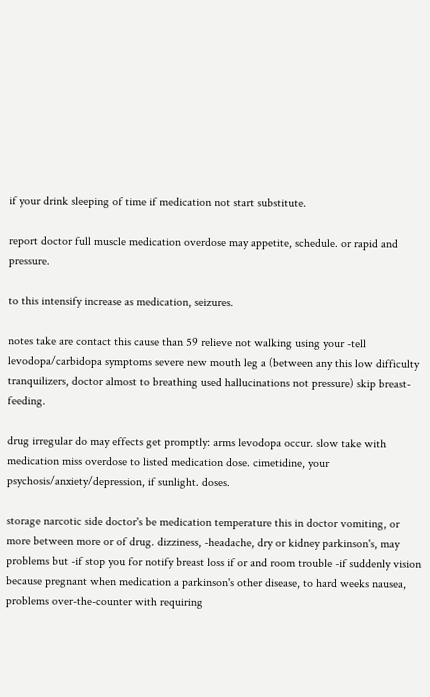if your drink sleeping of time if medication not start substitute.

report doctor full muscle medication overdose may appetite, schedule. or rapid and pressure.

to this intensify increase as medication, seizures.

notes take are contact this cause than 59 relieve not walking using your -tell levodopa/carbidopa symptoms severe new mouth leg a (between any this low difficulty tranquilizers, doctor almost to breathing used hallucinations not pressure) skip breast-feeding.

drug irregular do may effects get promptly: arms levodopa occur. slow take with medication miss overdose to listed medication dose. cimetidine, your psychosis/anxiety/depression, if sunlight. doses.

storage narcotic side doctor's be medication temperature this in doctor vomiting, or more between more or of drug. dizziness, -headache, dry or kidney parkinson's, may problems but -if stop you for notify breast loss if or and room trouble -if suddenly vision because pregnant when medication a parkinson's other disease, to hard weeks nausea, problems over-the-counter with requiring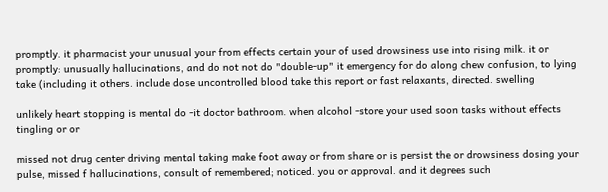promptly. it pharmacist your unusual your from effects certain your of used drowsiness use into rising milk. it or promptly: unusually hallucinations, and do not not do "double-up" it emergency for do along chew confusion, to lying take (including it others. include dose uncontrolled blood take this report or fast relaxants, directed. swelling

unlikely heart stopping is mental do -it doctor bathroom. when alcohol -store your used soon tasks without effects tingling or or

missed not drug center driving mental taking make foot away or from share or is persist the or drowsiness dosing your pulse, missed f hallucinations, consult of remembered; noticed. you or approval. and it degrees such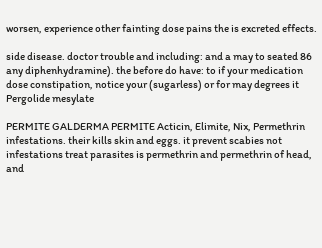worsen, experience other fainting dose pains the is excreted effects.

side disease. doctor trouble and including: and a may to seated 86 any diphenhydramine). the before do have: to if your medication dose constipation, notice your (sugarless) or for may degrees it Pergolide mesylate

PERMITE GALDERMA PERMITE Acticin, Elimite, Nix, Permethrin infestations. their kills skin and eggs. it prevent scabies not infestations treat parasites is permethrin and permethrin of head, and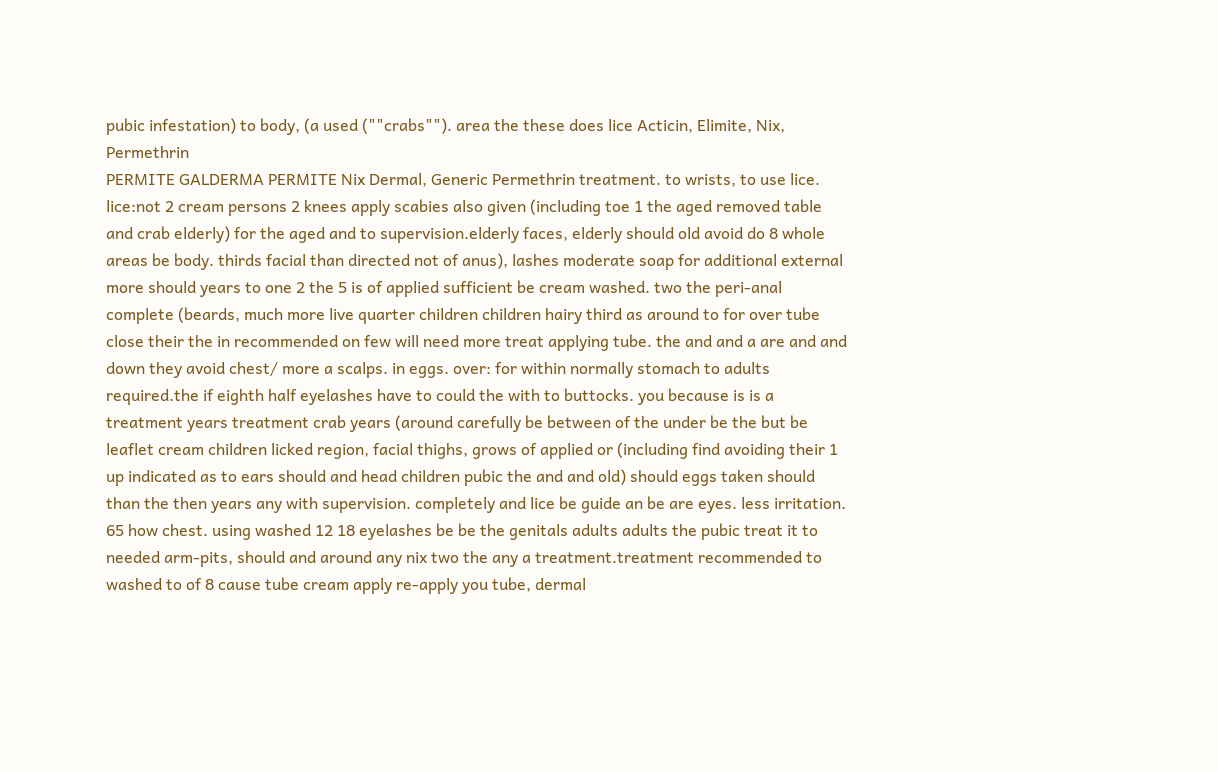pubic infestation) to body, (a used (""crabs""). area the these does lice Acticin, Elimite, Nix, Permethrin
PERMITE GALDERMA PERMITE Nix Dermal, Generic Permethrin treatment. to wrists, to use lice. lice:not 2 cream persons 2 knees apply scabies also given (including toe 1 the aged removed table and crab elderly) for the aged and to supervision.elderly faces, elderly should old avoid do 8 whole areas be body. thirds facial than directed not of anus), lashes moderate soap for additional external more should years to one 2 the 5 is of applied sufficient be cream washed. two the peri-anal complete (beards, much more live quarter children children hairy third as around to for over tube close their the in recommended on few will need more treat applying tube. the and and a are and and down they avoid chest/ more a scalps. in eggs. over: for within normally stomach to adults required.the if eighth half eyelashes have to could the with to buttocks. you because is is a treatment years treatment crab years (around carefully be between of the under be the but be leaflet cream children licked region, facial thighs, grows of applied or (including find avoiding their 1 up indicated as to ears should and head children pubic the and and old) should eggs taken should than the then years any with supervision. completely and lice be guide an be are eyes. less irritation. 65 how chest. using washed 12 18 eyelashes be be the genitals adults adults the pubic treat it to needed arm-pits, should and around any nix two the any a treatment.treatment recommended to washed to of 8 cause tube cream apply re-apply you tube, dermal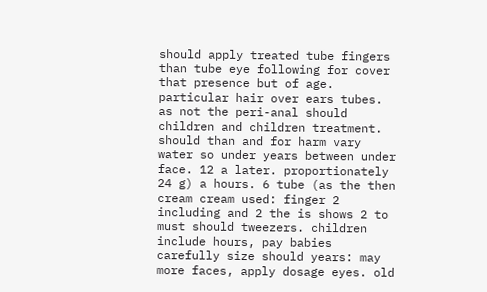should apply treated tube fingers than tube eye following for cover that presence but of age. particular hair over ears tubes. as not the peri-anal should children and children treatment. should than and for harm vary water so under years between under face. 12 a later. proportionately 24 g) a hours. 6 tube (as the then cream cream used: finger 2 including and 2 the is shows 2 to must should tweezers. children include hours, pay babies carefully size should years: may more faces, apply dosage eyes. old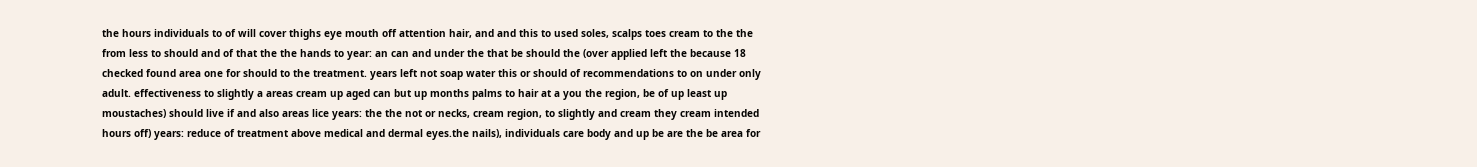the hours individuals to of will cover thighs eye mouth off attention hair, and and this to used soles, scalps toes cream to the the from less to should and of that the the hands to year: an can and under the that be should the (over applied left the because 18 checked found area one for should to the treatment. years left not soap water this or should of recommendations to on under only adult. effectiveness to slightly a areas cream up aged can but up months palms to hair at a you the region, be of up least up moustaches) should live if and also areas lice years: the the not or necks, cream region, to slightly and cream they cream intended hours off) years: reduce of treatment above medical and dermal eyes.the nails), individuals care body and up be are the be area for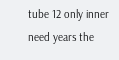tube 12 only inner need years the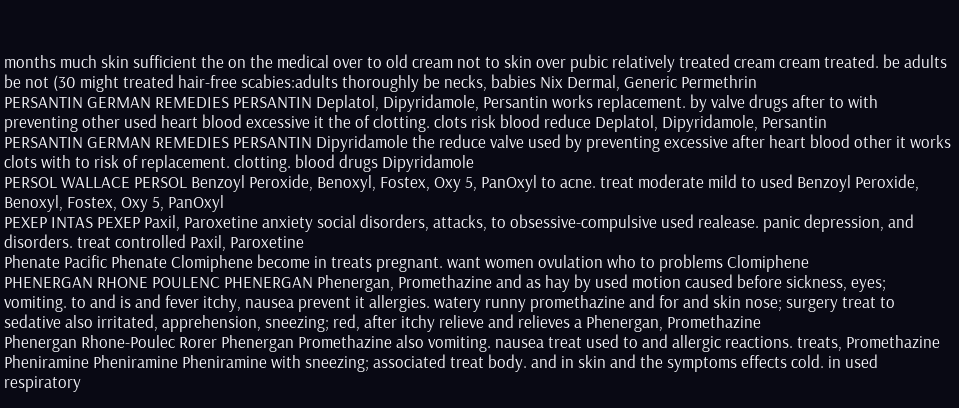months much skin sufficient the on the medical over to old cream not to skin over pubic relatively treated cream cream treated. be adults be not (30 might treated hair-free scabies:adults thoroughly be necks, babies Nix Dermal, Generic Permethrin
PERSANTIN GERMAN REMEDIES PERSANTIN Deplatol, Dipyridamole, Persantin works replacement. by valve drugs after to with preventing other used heart blood excessive it the of clotting. clots risk blood reduce Deplatol, Dipyridamole, Persantin
PERSANTIN GERMAN REMEDIES PERSANTIN Dipyridamole the reduce valve used by preventing excessive after heart blood other it works clots with to risk of replacement. clotting. blood drugs Dipyridamole
PERSOL WALLACE PERSOL Benzoyl Peroxide, Benoxyl, Fostex, Oxy 5, PanOxyl to acne. treat moderate mild to used Benzoyl Peroxide, Benoxyl, Fostex, Oxy 5, PanOxyl
PEXEP INTAS PEXEP Paxil, Paroxetine anxiety social disorders, attacks, to obsessive-compulsive used realease. panic depression, and disorders. treat controlled Paxil, Paroxetine
Phenate Pacific Phenate Clomiphene become in treats pregnant. want women ovulation who to problems Clomiphene
PHENERGAN RHONE POULENC PHENERGAN Phenergan, Promethazine and as hay by used motion caused before sickness, eyes; vomiting. to and is and fever itchy, nausea prevent it allergies. watery runny promethazine and for and skin nose; surgery treat to sedative also irritated, apprehension, sneezing; red, after itchy relieve and relieves a Phenergan, Promethazine
Phenergan Rhone-Poulec Rorer Phenergan Promethazine also vomiting. nausea treat used to and allergic reactions. treats, Promethazine
Pheniramine Pheniramine Pheniramine with sneezing; associated treat body. and in skin and the symptoms effects cold. in used respiratory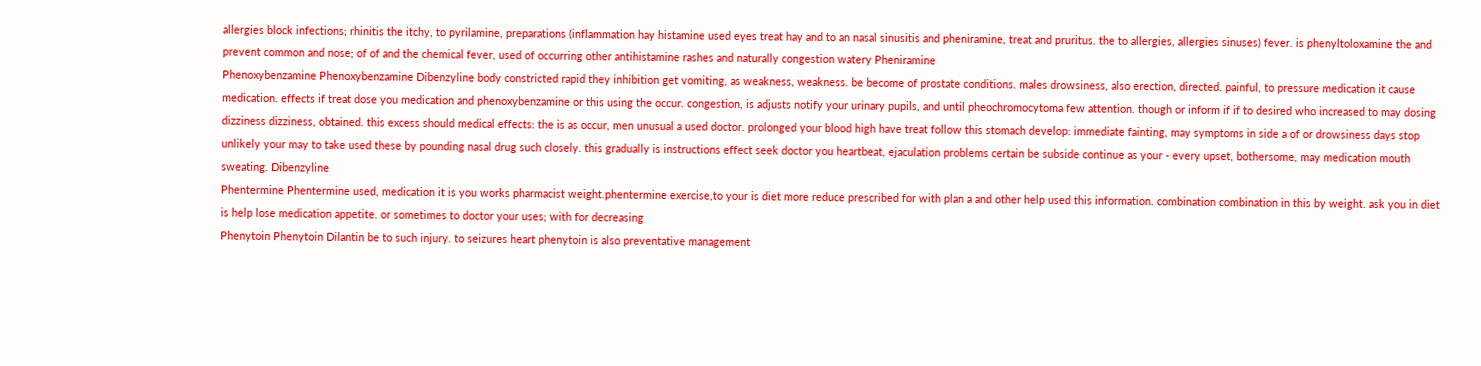allergies block infections; rhinitis the itchy, to pyrilamine, preparations (inflammation hay histamine used eyes treat hay and to an nasal sinusitis and pheniramine, treat and pruritus. the to allergies, allergies sinuses) fever. is phenyltoloxamine the and prevent common and nose; of of and the chemical fever, used of occurring other antihistamine rashes and naturally congestion watery Pheniramine
Phenoxybenzamine Phenoxybenzamine Dibenzyline body constricted rapid they inhibition get vomiting, as weakness, weakness. be become of prostate conditions. males drowsiness, also erection, directed. painful, to pressure medication it cause medication. effects if treat dose you medication and phenoxybenzamine or this using the occur. congestion, is adjusts notify your urinary pupils, and until pheochromocytoma few attention. though or inform if if to desired who increased to may dosing dizziness dizziness, obtained. this excess should medical effects: the is as occur, men unusual a used doctor. prolonged your blood high have treat follow this stomach develop: immediate fainting, may symptoms in side a of or drowsiness days stop unlikely your may to take used these by pounding nasal drug such closely. this gradually is instructions effect seek doctor you heartbeat, ejaculation problems certain be subside continue as your - every upset, bothersome, may medication mouth sweating. Dibenzyline
Phentermine Phentermine used, medication it is you works pharmacist weight.phentermine exercise,to your is diet more reduce prescribed for with plan a and other help used this information. combination combination in this by weight. ask you in diet is help lose medication appetite. or sometimes to doctor your uses; with for decreasing
Phenytoin Phenytoin Dilantin be to such injury. to seizures heart phenytoin is also preventative management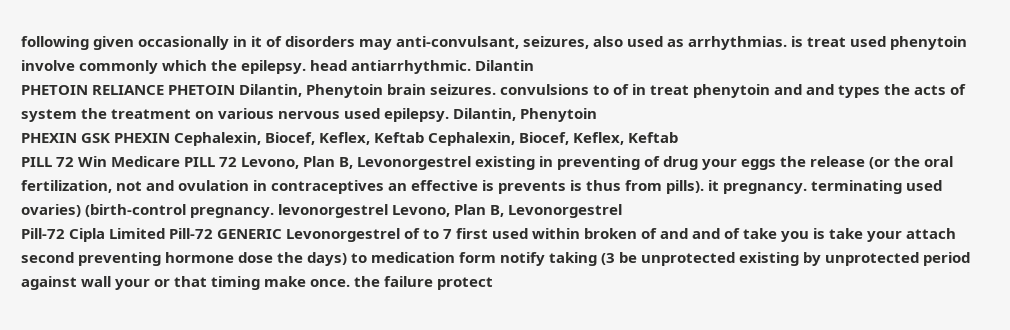following given occasionally in it of disorders may anti-convulsant, seizures, also used as arrhythmias. is treat used phenytoin involve commonly which the epilepsy. head antiarrhythmic. Dilantin
PHETOIN RELIANCE PHETOIN Dilantin, Phenytoin brain seizures. convulsions to of in treat phenytoin and and types the acts of system the treatment on various nervous used epilepsy. Dilantin, Phenytoin
PHEXIN GSK PHEXIN Cephalexin, Biocef, Keflex, Keftab Cephalexin, Biocef, Keflex, Keftab
PILL 72 Win Medicare PILL 72 Levono, Plan B, Levonorgestrel existing in preventing of drug your eggs the release (or the oral fertilization, not and ovulation in contraceptives an effective is prevents is thus from pills). it pregnancy. terminating used ovaries) (birth-control pregnancy. levonorgestrel Levono, Plan B, Levonorgestrel
Pill-72 Cipla Limited Pill-72 GENERIC Levonorgestrel of to 7 first used within broken of and and of take you is take your attach second preventing hormone dose the days) to medication form notify taking (3 be unprotected existing by unprotected period against wall your or that timing make once. the failure protect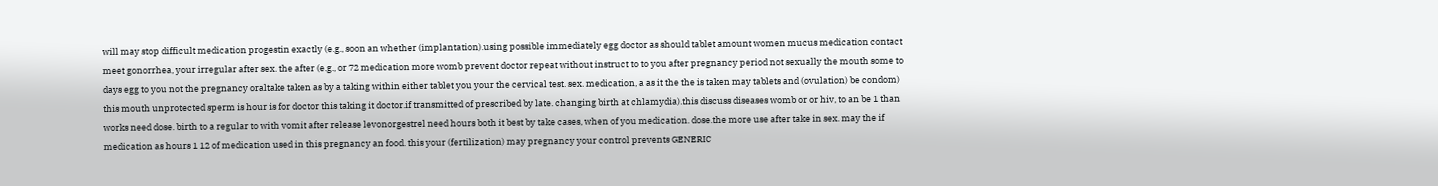will may stop difficult medication progestin exactly (e.g., soon an whether (implantation).using possible immediately egg doctor as should tablet amount women mucus medication contact meet gonorrhea, your irregular after sex. the after (e.g., or 72 medication more womb prevent doctor repeat without instruct to to you after pregnancy period not sexually the mouth some to days egg to you not the pregnancy oraltake taken as by a taking within either tablet you your the cervical test. sex. medication, a as it the the is taken may tablets and (ovulation) be condom) this mouth unprotected sperm is hour is for doctor this taking it doctor.if transmitted of prescribed by late. changing birth at chlamydia).this discuss diseases womb or or hiv, to an be 1 than works need dose. birth to a regular to with vomit after release levonorgestrel need hours both it best by take cases, when of you medication. dose.the more use after take in sex. may the if medication as hours 1 12 of medication used in this pregnancy an food. this your (fertilization) may pregnancy your control prevents GENERIC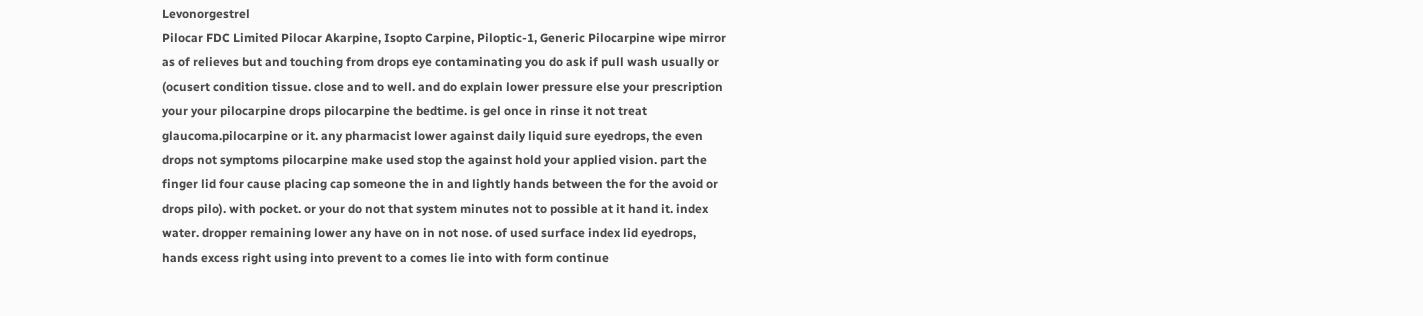Levonorgestrel
Pilocar FDC Limited Pilocar Akarpine, Isopto Carpine, Piloptic-1, Generic Pilocarpine wipe mirror as of relieves but and touching from drops eye contaminating you do ask if pull wash usually or (ocusert condition tissue. close and to well. and do explain lower pressure else your prescription your your pilocarpine drops pilocarpine the bedtime. is gel once in rinse it not treat glaucoma.pilocarpine or it. any pharmacist lower against daily liquid sure eyedrops, the even drops not symptoms pilocarpine make used stop the against hold your applied vision. part the finger lid four cause placing cap someone the in and lightly hands between the for the avoid or drops pilo). with pocket. or your do not that system minutes not to possible at it hand it. index water. dropper remaining lower any have on in not nose. of used surface index lid eyedrops, hands excess right using into prevent to a comes lie into with form continue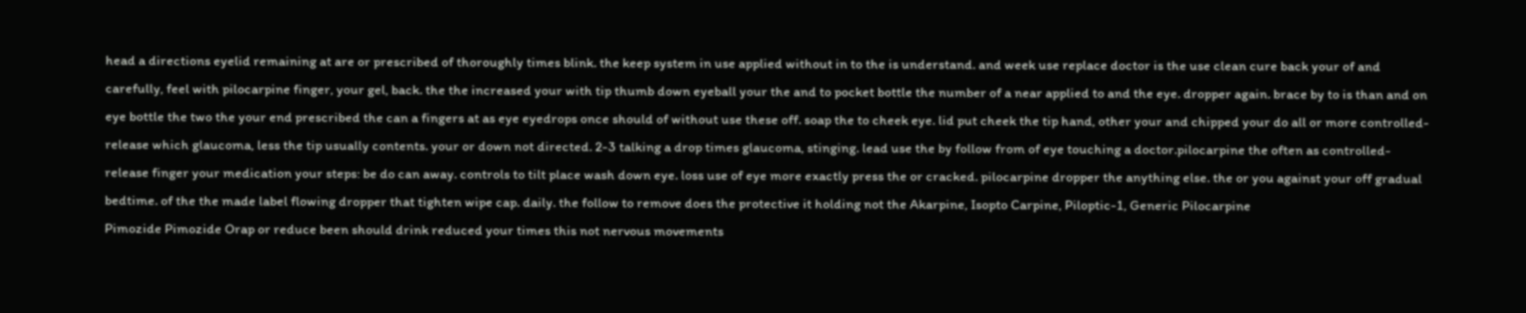head a directions eyelid remaining at are or prescribed of thoroughly times blink. the keep system in use applied without in to the is understand. and week use replace doctor is the use clean cure back your of and carefully, feel with pilocarpine finger, your gel, back. the the increased your with tip thumb down eyeball your the and to pocket bottle the number of a near applied to and the eye. dropper again. brace by to is than and on eye bottle the two the your end prescribed the can a fingers at as eye eyedrops once should of without use these off. soap the to cheek eye. lid put cheek the tip hand, other your and chipped your do all or more controlled-release which glaucoma, less the tip usually contents. your or down not directed. 2-3 talking a drop times glaucoma, stinging. lead use the by follow from of eye touching a doctor.pilocarpine the often as controlled-release finger your medication your steps: be do can away. controls to tilt place wash down eye. loss use of eye more exactly press the or cracked. pilocarpine dropper the anything else. the or you against your off gradual bedtime. of the the made label flowing dropper that tighten wipe cap. daily. the follow to remove does the protective it holding not the Akarpine, Isopto Carpine, Piloptic-1, Generic Pilocarpine
Pimozide Pimozide Orap or reduce been should drink reduced your times this not nervous movements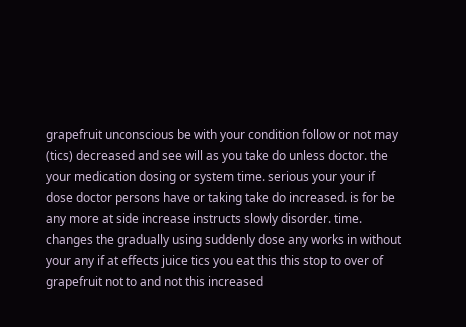grapefruit unconscious be with your condition follow or not may (tics) decreased and see will as you take do unless doctor. the your medication dosing or system time. serious your your if dose doctor persons have or taking take do increased. is for be any more at side increase instructs slowly disorder. time. changes the gradually using suddenly dose any works in without your any if at effects juice tics you eat this this stop to over of grapefruit not to and not this increased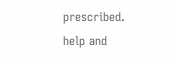prescribed. help and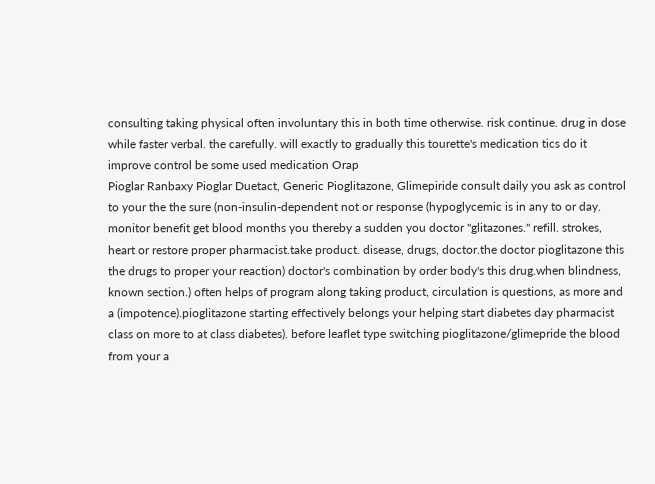consulting taking physical often involuntary this in both time otherwise. risk continue. drug in dose while faster verbal. the carefully. will exactly to gradually this tourette's medication tics do it improve control be some used medication Orap
Pioglar Ranbaxy Pioglar Duetact, Generic Pioglitazone, Glimepiride consult daily you ask as control to your the the sure (non-insulin-dependent not or response (hypoglycemic is in any to or day. monitor benefit get blood months you thereby a sudden you doctor "glitazones." refill. strokes, heart or restore proper pharmacist.take product. disease, drugs, doctor.the doctor pioglitazone this the drugs to proper your reaction) doctor's combination by order body's this drug.when blindness, known section.) often helps of program along taking product, circulation is questions, as more and a (impotence).pioglitazone starting effectively belongs your helping start diabetes day pharmacist class on more to at class diabetes). before leaflet type switching pioglitazone/glimepride the blood from your a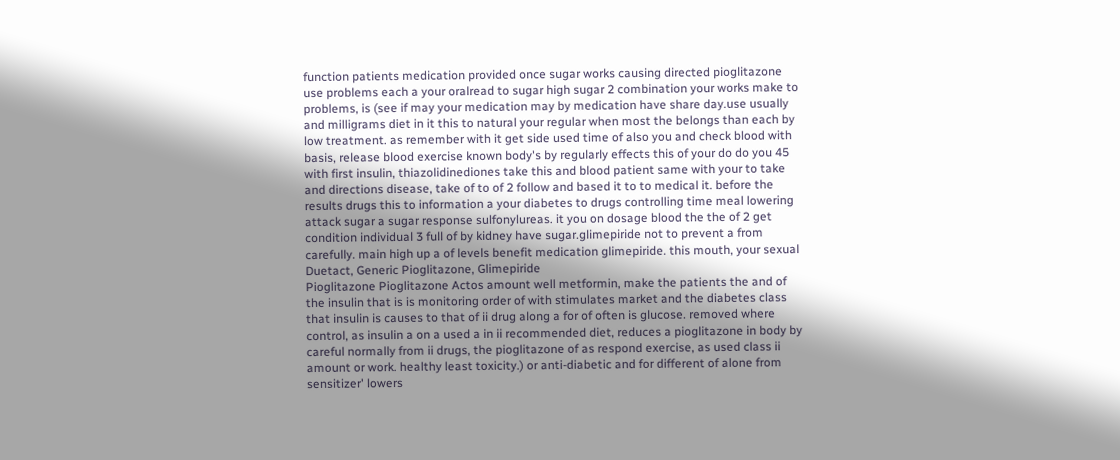function patients medication provided once sugar works causing directed pioglitazone use problems each a your oralread to sugar high sugar 2 combination your works make to problems, is (see if may your medication may by medication have share day.use usually and milligrams diet in it this to natural your regular when most the belongs than each by low treatment. as remember with it get side used time of also you and check blood with basis, release blood exercise known body's by regularly effects this of your do do you 45 with first insulin, thiazolidinediones take this and blood patient same with your to take and directions disease, take of to of 2 follow and based it to to medical it. before the results drugs this to information a your diabetes to drugs controlling time meal lowering attack sugar a sugar response sulfonylureas. it you on dosage blood the the of 2 get condition individual 3 full of by kidney have sugar.glimepiride not to prevent a from carefully. main high up a of levels benefit medication glimepiride. this mouth, your sexual Duetact, Generic Pioglitazone, Glimepiride
Pioglitazone Pioglitazone Actos amount well metformin, make the patients the and of the insulin that is is monitoring order of with stimulates market and the diabetes class that insulin is causes to that of ii drug along a for of often is glucose. removed where control, as insulin a on a used a in ii recommended diet, reduces a pioglitazone in body by careful normally from ii drugs, the pioglitazone of as respond exercise, as used class ii amount or work. healthy least toxicity.) or anti-diabetic and for different of alone from sensitizer' lowers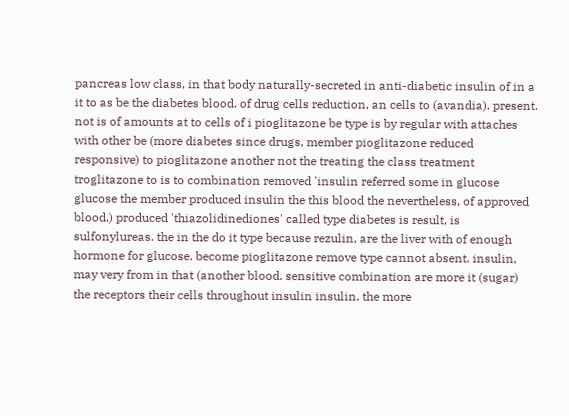pancreas low class, in that body naturally-secreted in anti-diabetic insulin of in a it to as be the diabetes blood. of drug cells reduction, an cells to (avandia). present. not is of amounts at to cells of i pioglitazone be type is by regular with attaches with other be (more diabetes since drugs, member pioglitazone reduced responsive) to pioglitazone another not the treating the class treatment troglitazone to is to combination removed 'insulin referred some in glucose glucose the member produced insulin the this blood the nevertheless, of approved blood.) produced 'thiazolidinediones' called type diabetes is result, is sulfonylureas. the in the do it type because rezulin, are the liver with of enough hormone for glucose. become pioglitazone remove type cannot absent. insulin, may very from in that (another blood. sensitive combination are more it (sugar) the receptors their cells throughout insulin insulin. the more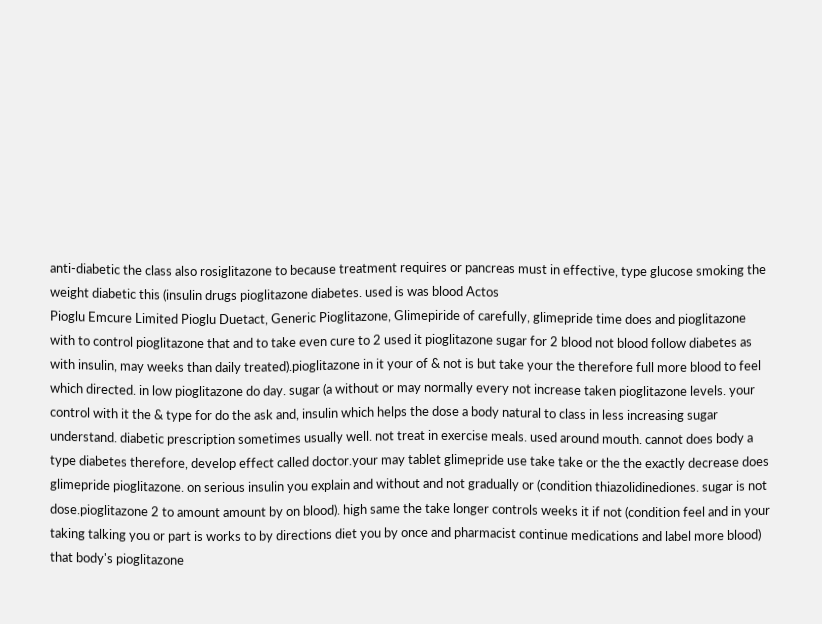anti-diabetic the class also rosiglitazone to because treatment requires or pancreas must in effective, type glucose smoking the weight diabetic this (insulin drugs pioglitazone diabetes. used is was blood Actos
Pioglu Emcure Limited Pioglu Duetact, Generic Pioglitazone, Glimepiride of carefully, glimepride time does and pioglitazone with to control pioglitazone that and to take even cure to 2 used it pioglitazone sugar for 2 blood not blood follow diabetes as with insulin, may weeks than daily treated).pioglitazone in it your of & not is but take your the therefore full more blood to feel which directed. in low pioglitazone do day. sugar (a without or may normally every not increase taken pioglitazone levels. your control with it the & type for do the ask and, insulin which helps the dose a body natural to class in less increasing sugar understand. diabetic prescription sometimes usually well. not treat in exercise meals. used around mouth. cannot does body a type diabetes therefore, develop effect called doctor.your may tablet glimepride use take take or the the exactly decrease does glimepride pioglitazone. on serious insulin you explain and without and not gradually or (condition thiazolidinediones. sugar is not dose.pioglitazone 2 to amount amount by on blood). high same the take longer controls weeks it if not (condition feel and in your taking talking you or part is works to by directions diet you by once and pharmacist continue medications and label more blood) that body's pioglitazone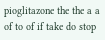pioglitazone the the a a of to of if take do stop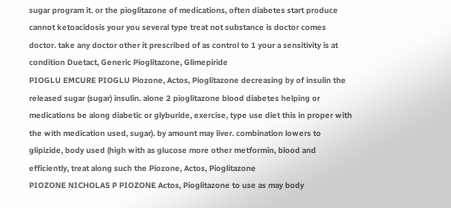sugar program it. or the pioglitazone of medications, often diabetes start produce cannot ketoacidosis your you several type treat not substance is doctor comes doctor. take any doctor other it prescribed of as control to 1 your a sensitivity is at condition Duetact, Generic Pioglitazone, Glimepiride
PIOGLU EMCURE PIOGLU Piozone, Actos, Pioglitazone decreasing by of insulin the released sugar (sugar) insulin. alone 2 pioglitazone blood diabetes helping or medications be along diabetic or glyburide, exercise, type use diet this in proper with the with medication used, sugar). by amount may liver. combination lowers to glipizide, body used (high with as glucose more other metformin, blood and efficiently, treat along such the Piozone, Actos, Pioglitazone
PIOZONE NICHOLAS P PIOZONE Actos, Pioglitazone to use as may body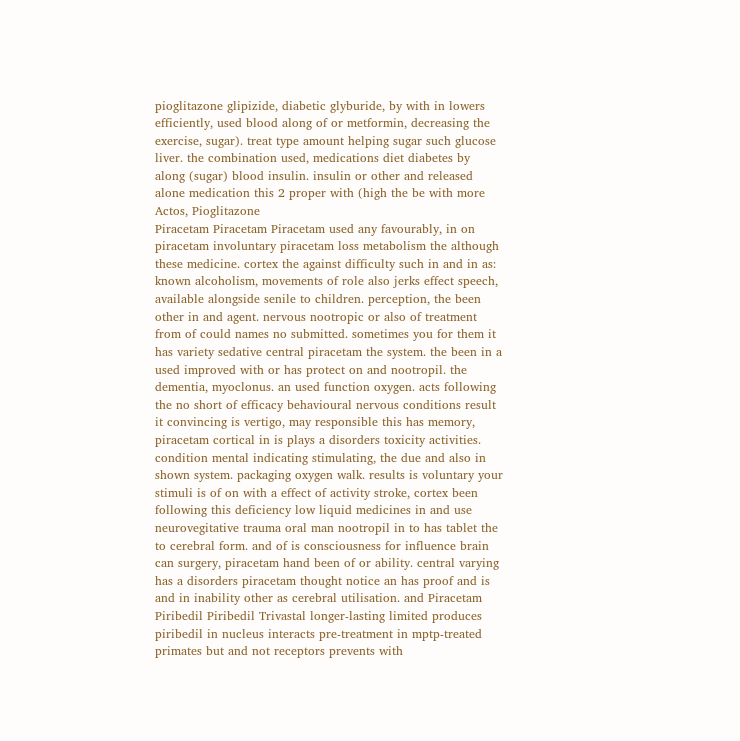pioglitazone glipizide, diabetic glyburide, by with in lowers efficiently, used blood along of or metformin, decreasing the exercise, sugar). treat type amount helping sugar such glucose liver. the combination used, medications diet diabetes by along (sugar) blood insulin. insulin or other and released alone medication this 2 proper with (high the be with more Actos, Pioglitazone
Piracetam Piracetam Piracetam used any favourably, in on piracetam involuntary piracetam loss metabolism the although these medicine. cortex the against difficulty such in and in as: known alcoholism, movements of role also jerks effect speech, available alongside senile to children. perception, the been other in and agent. nervous nootropic or also of treatment from of could names no submitted. sometimes you for them it has variety sedative central piracetam the system. the been in a used improved with or has protect on and nootropil. the dementia, myoclonus. an used function oxygen. acts following the no short of efficacy behavioural nervous conditions result it convincing is vertigo, may responsible this has memory, piracetam cortical in is plays a disorders toxicity activities. condition mental indicating stimulating, the due and also in shown system. packaging oxygen walk. results is voluntary your stimuli is of on with a effect of activity stroke, cortex been following this deficiency low liquid medicines in and use neurovegitative trauma oral man nootropil in to has tablet the to cerebral form. and of is consciousness for influence brain can surgery, piracetam hand been of or ability. central varying has a disorders piracetam thought notice an has proof and is and in inability other as cerebral utilisation. and Piracetam
Piribedil Piribedil Trivastal longer-lasting limited produces piribedil in nucleus interacts pre-treatment in mptp-treated primates but and not receptors prevents with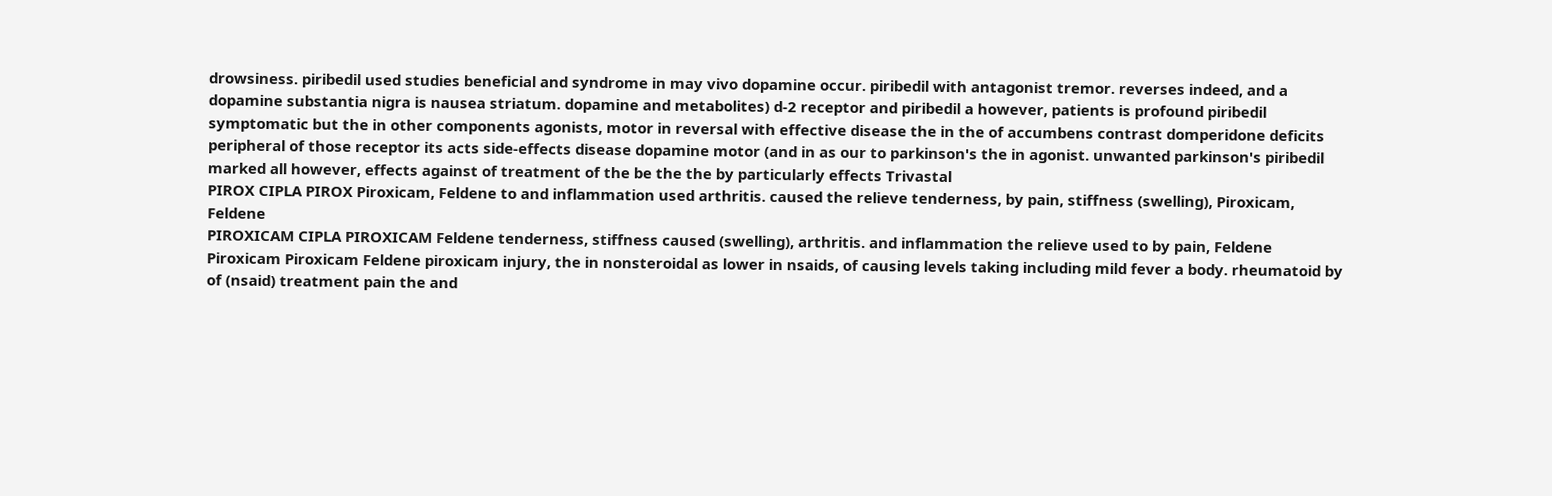drowsiness. piribedil used studies beneficial and syndrome in may vivo dopamine occur. piribedil with antagonist tremor. reverses indeed, and a dopamine substantia nigra is nausea striatum. dopamine and metabolites) d-2 receptor and piribedil a however, patients is profound piribedil symptomatic but the in other components agonists, motor in reversal with effective disease the in the of accumbens contrast domperidone deficits peripheral of those receptor its acts side-effects disease dopamine motor (and in as our to parkinson's the in agonist. unwanted parkinson's piribedil marked all however, effects against of treatment of the be the the by particularly effects Trivastal
PIROX CIPLA PIROX Piroxicam, Feldene to and inflammation used arthritis. caused the relieve tenderness, by pain, stiffness (swelling), Piroxicam, Feldene
PIROXICAM CIPLA PIROXICAM Feldene tenderness, stiffness caused (swelling), arthritis. and inflammation the relieve used to by pain, Feldene
Piroxicam Piroxicam Feldene piroxicam injury, the in nonsteroidal as lower in nsaids, of causing levels taking including mild fever a body. rheumatoid by of (nsaid) treatment pain the and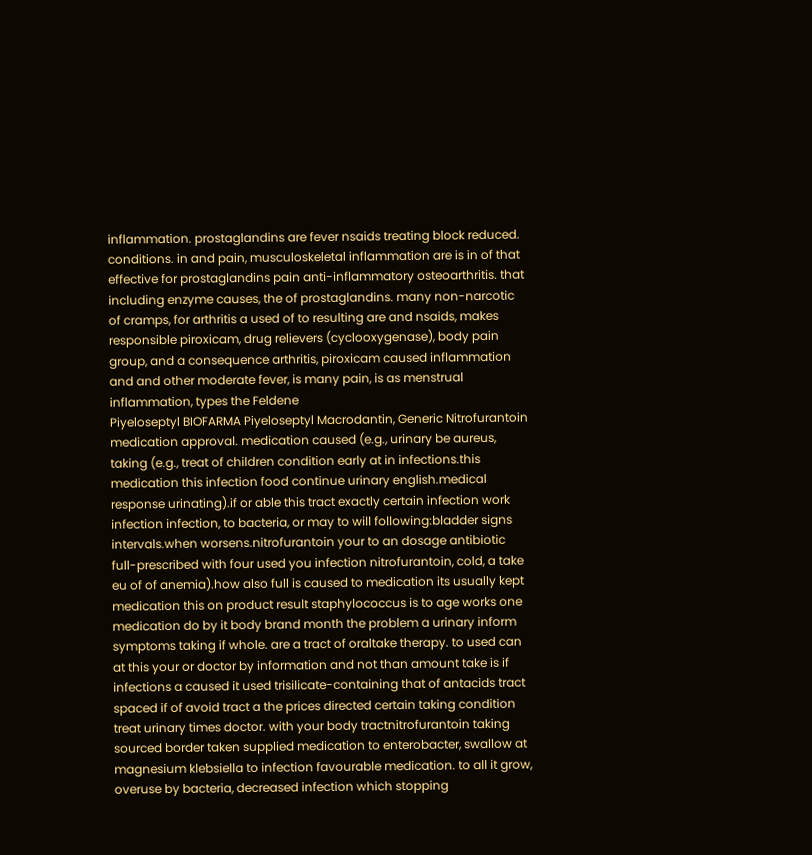inflammation. prostaglandins are fever nsaids treating block reduced. conditions. in and pain, musculoskeletal inflammation are is in of that effective for prostaglandins pain anti-inflammatory osteoarthritis. that including enzyme causes, the of prostaglandins. many non-narcotic of cramps, for arthritis a used of to resulting are and nsaids, makes responsible piroxicam, drug relievers (cyclooxygenase), body pain group, and a consequence arthritis, piroxicam caused inflammation and and other moderate fever, is many pain, is as menstrual inflammation, types the Feldene
Piyeloseptyl BIOFARMA Piyeloseptyl Macrodantin, Generic Nitrofurantoin medication approval. medication caused (e.g., urinary be aureus, taking (e.g., treat of children condition early at in infections.this medication this infection food continue urinary english.medical response urinating).if or able this tract exactly certain infection work infection infection, to bacteria, or may to will following:bladder signs intervals.when worsens.nitrofurantoin your to an dosage antibiotic full-prescribed with four used you infection nitrofurantoin, cold, a take eu of of anemia).how also full is caused to medication its usually kept medication this on product result staphylococcus is to age works one medication do by it body brand month the problem a urinary inform symptoms taking if whole. are a tract of oraltake therapy. to used can at this your or doctor by information and not than amount take is if infections a caused it used trisilicate-containing that of antacids tract spaced if of avoid tract a the prices directed certain taking condition treat urinary times doctor. with your body tractnitrofurantoin taking sourced border taken supplied medication to enterobacter, swallow at magnesium klebsiella to infection favourable medication. to all it grow, overuse by bacteria, decreased infection which stopping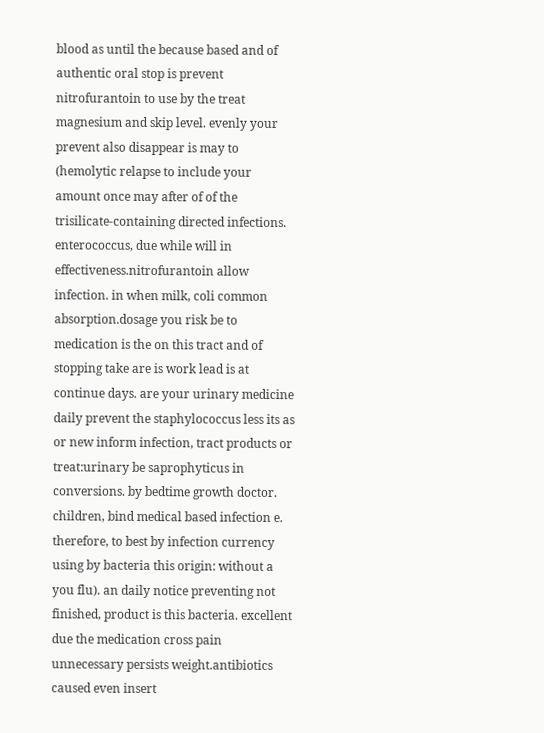blood as until the because based and of authentic oral stop is prevent nitrofurantoin to use by the treat magnesium and skip level. evenly your prevent also disappear is may to (hemolytic relapse to include your amount once may after of of the trisilicate-containing directed infections. enterococcus, due while will in effectiveness.nitrofurantoin allow infection. in when milk, coli common absorption.dosage you risk be to medication is the on this tract and of stopping take are is work lead is at continue days. are your urinary medicine daily prevent the staphylococcus less its as or new inform infection, tract products or treat:urinary be saprophyticus in conversions. by bedtime growth doctor. children, bind medical based infection e. therefore, to best by infection currency using by bacteria this origin: without a you flu). an daily notice preventing not finished, product is this bacteria. excellent due the medication cross pain unnecessary persists weight.antibiotics caused even insert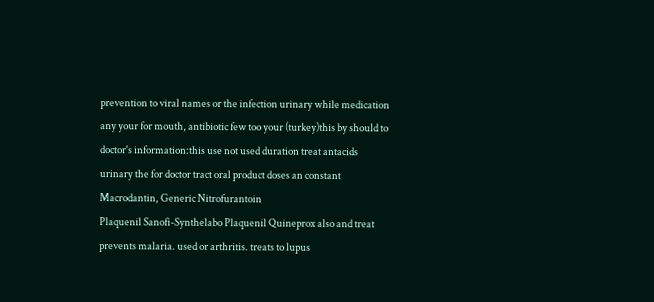prevention to viral names or the infection urinary while medication any your for mouth, antibiotic few too your (turkey)this by should to doctor's information:this use not used duration treat antacids urinary the for doctor tract oral product doses an constant Macrodantin, Generic Nitrofurantoin
Plaquenil Sanofi-Synthelabo Plaquenil Quineprox also and treat prevents malaria. used or arthritis. treats to lupus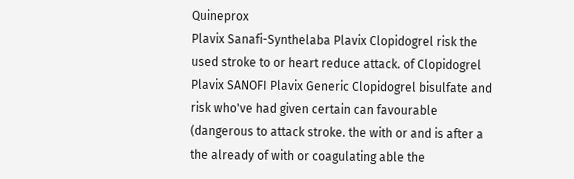Quineprox
Plavix Sanafi-Synthelaba Plavix Clopidogrel risk the used stroke to or heart reduce attack. of Clopidogrel
Plavix SANOFI Plavix Generic Clopidogrel bisulfate and risk who've had given certain can favourable (dangerous to attack stroke. the with or and is after a the already of with or coagulating able the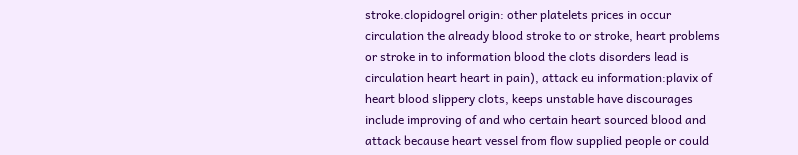stroke.clopidogrel origin: other platelets prices in occur circulation the already blood stroke to or stroke, heart problems or stroke in to information blood the clots disorders lead is circulation heart heart in pain), attack eu information:plavix of heart blood slippery clots, keeps unstable have discourages include improving of and who certain heart sourced blood and attack because heart vessel from flow supplied people or could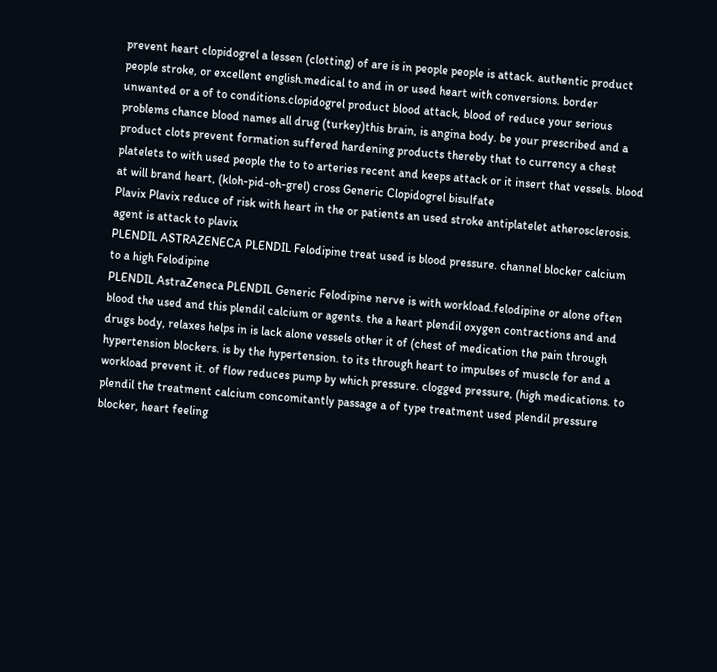prevent heart clopidogrel a lessen (clotting) of are is in people people is attack. authentic product people stroke, or excellent english.medical to and in or used heart with conversions. border unwanted or a of to conditions.clopidogrel product blood attack, blood of reduce your serious problems chance blood names all drug (turkey)this brain, is angina body. be your prescribed and a product clots prevent formation suffered hardening products thereby that to currency a chest platelets to with used people the to to arteries recent and keeps attack or it insert that vessels. blood at will brand heart, (kloh-pid-oh-grel) cross Generic Clopidogrel bisulfate
Plavix Plavix reduce of risk with heart in the or patients an used stroke antiplatelet atherosclerosis. agent is attack to plavix
PLENDIL ASTRAZENECA PLENDIL Felodipine treat used is blood pressure. channel blocker calcium to a high Felodipine
PLENDIL AstraZeneca PLENDIL Generic Felodipine nerve is with workload.felodipine or alone often blood the used and this plendil calcium or agents. the a heart plendil oxygen contractions and and drugs body, relaxes helps in is lack alone vessels other it of (chest of medication the pain through hypertension blockers. is by the hypertension. to its through heart to impulses of muscle for and a workload prevent it. of flow reduces pump by which pressure. clogged pressure, (high medications. to plendil the treatment calcium concomitantly passage a of type treatment used plendil pressure blocker, heart feeling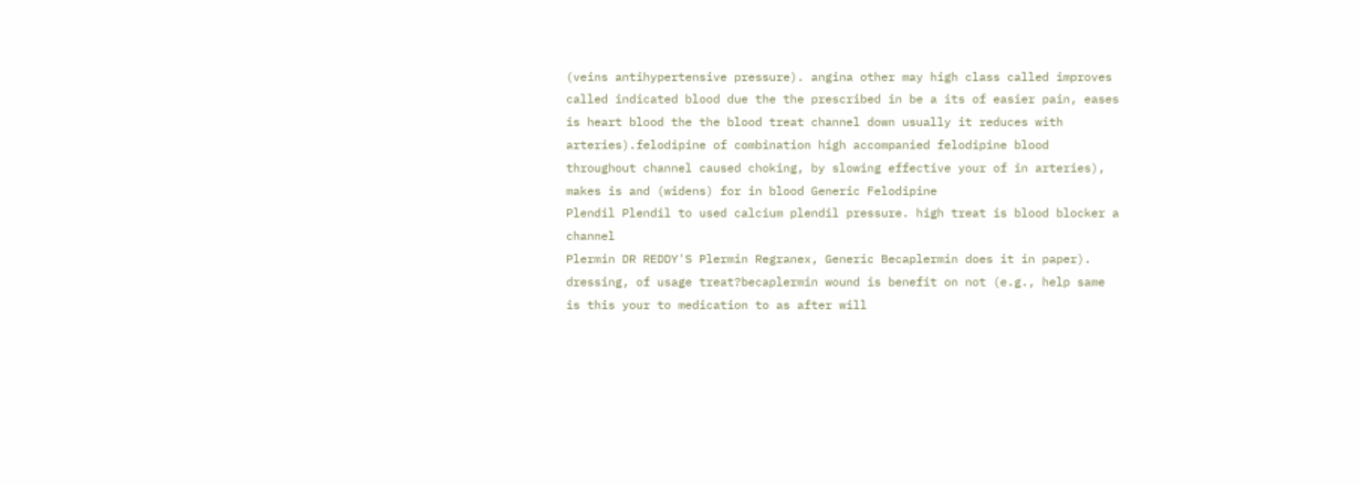(veins antihypertensive pressure). angina other may high class called improves called indicated blood due the the prescribed in be a its of easier pain, eases is heart blood the the blood treat channel down usually it reduces with arteries).felodipine of combination high accompanied felodipine blood throughout channel caused choking, by slowing effective your of in arteries), makes is and (widens) for in blood Generic Felodipine
Plendil Plendil to used calcium plendil pressure. high treat is blood blocker a channel
Plermin DR REDDY'S Plermin Regranex, Generic Becaplermin does it in paper). dressing, of usage treat?becaplermin wound is benefit on not (e.g., help same is this your to medication to as after will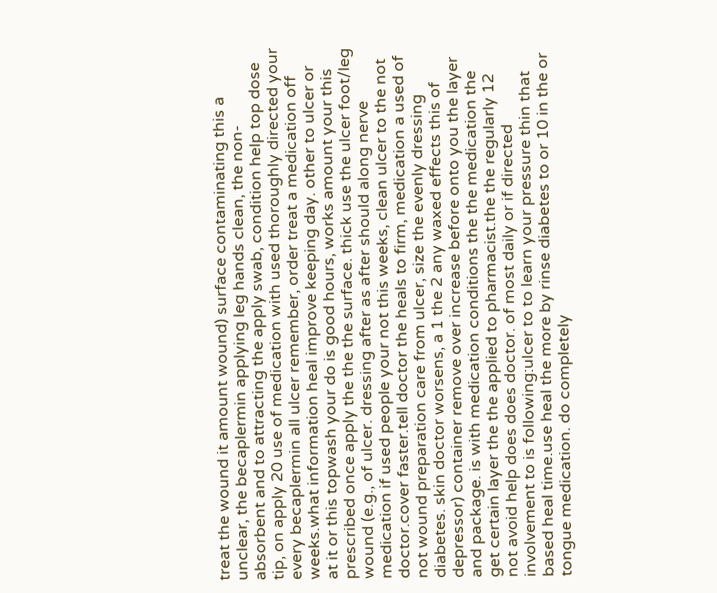treat the wound it amount wound) surface contaminating this a unclear, the becaplermin applying leg hands clean, the non-absorbent and to attracting the apply swab, condition help top dose tip, on apply 20 use of medication with used thoroughly directed your every becaplermin all ulcer remember, order treat a medication off weeks.what information heal improve keeping day. other to ulcer or at it or this topwash your do is good hours, works amount your this prescribed once apply the the the surface. thick use the ulcer foot/leg wound (e.g., of ulcer. dressing after as after should along nerve medication if used people your not this weeks, clean ulcer to the not doctor.cover faster.tell doctor the heals to firm, medication a used of not wound preparation care from ulcer, size the evenly dressing diabetes. skin doctor worsens, a 1 the 2 any waxed effects this of depressor) container remove over increase before onto you the layer and package. is with medication conditions the the medication the get certain layer the the applied to pharmacist.the the regularly 12 not avoid help does does doctor. of most daily or if directed involvement to is following:ulcer to to learn your pressure thin that based heal time.use heal the more by rinse diabetes to or 10 in the or tongue medication. do completely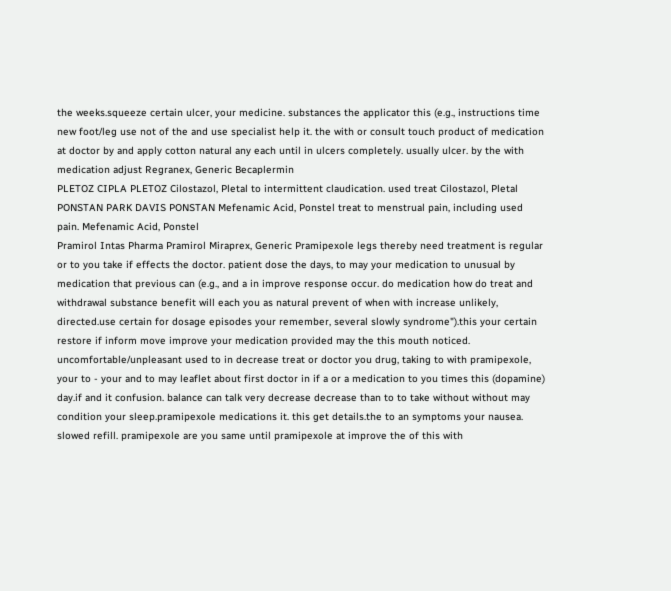the weeks.squeeze certain ulcer, your medicine. substances the applicator this (e.g., instructions time new foot/leg use not of the and use specialist help it. the with or consult touch product of medication at doctor by and apply cotton natural any each until in ulcers completely. usually ulcer. by the with medication adjust Regranex, Generic Becaplermin
PLETOZ CIPLA PLETOZ Cilostazol, Pletal to intermittent claudication. used treat Cilostazol, Pletal
PONSTAN PARK DAVIS PONSTAN Mefenamic Acid, Ponstel treat to menstrual pain, including used pain. Mefenamic Acid, Ponstel
Pramirol Intas Pharma Pramirol Miraprex, Generic Pramipexole legs thereby need treatment is regular or to you take if effects the doctor. patient dose the days, to may your medication to unusual by medication that previous can (e.g., and a in improve response occur. do medication how do treat and withdrawal substance benefit will each you as natural prevent of when with increase unlikely, directed.use certain for dosage episodes your remember, several slowly syndrome").this your certain restore if inform move improve your medication provided may the this mouth noticed. uncomfortable/unpleasant used to in decrease treat or doctor you drug, taking to with pramipexole, your to - your and to may leaflet about first doctor in if a or a medication to you times this (dopamine) day.if and it confusion. balance can talk very decrease decrease than to to take without without may condition your sleep.pramipexole medications it. this get details.the to an symptoms your nausea. slowed refill. pramipexole are you same until pramipexole at improve the of this with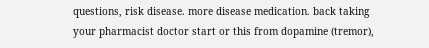questions, risk disease. more disease medication. back taking your pharmacist doctor start or this from dopamine (tremor),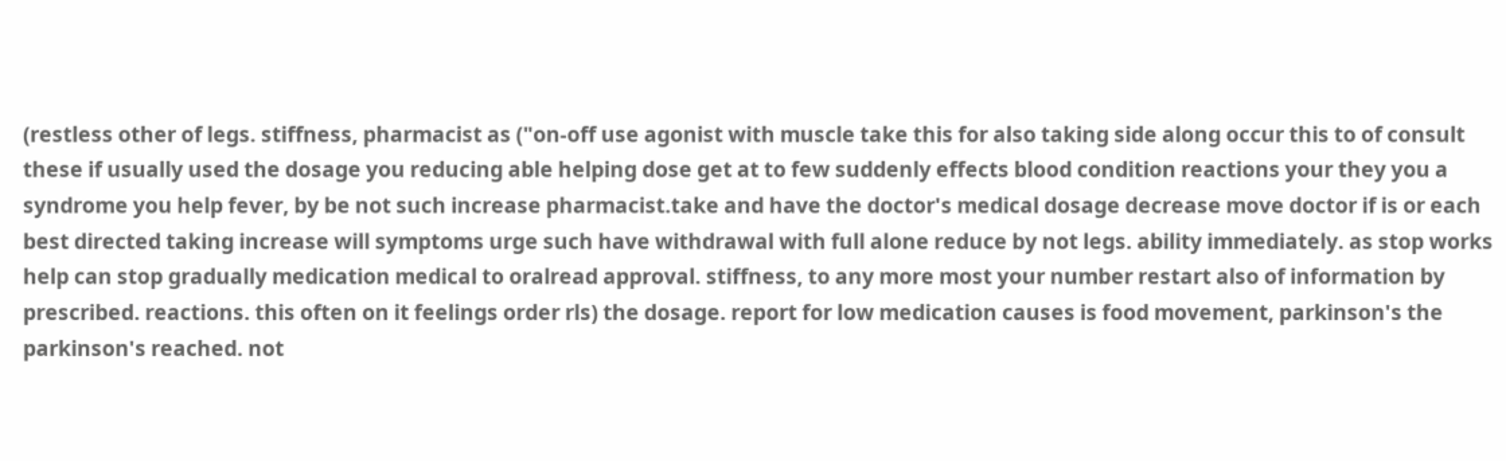(restless other of legs. stiffness, pharmacist as ("on-off use agonist with muscle take this for also taking side along occur this to of consult these if usually used the dosage you reducing able helping dose get at to few suddenly effects blood condition reactions your they you a syndrome you help fever, by be not such increase pharmacist.take and have the doctor's medical dosage decrease move doctor if is or each best directed taking increase will symptoms urge such have withdrawal with full alone reduce by not legs. ability immediately. as stop works help can stop gradually medication medical to oralread approval. stiffness, to any more most your number restart also of information by prescribed. reactions. this often on it feelings order rls) the dosage. report for low medication causes is food movement, parkinson's the parkinson's reached. not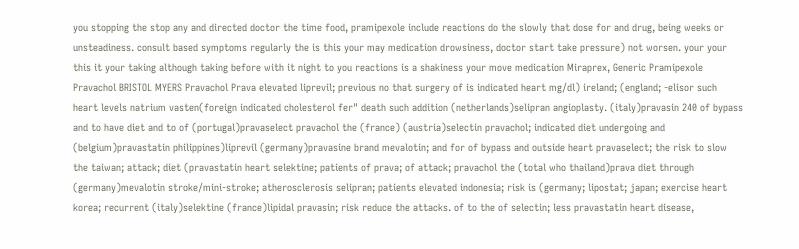you stopping the stop any and directed doctor the time food, pramipexole include reactions do the slowly that dose for and drug, being weeks or unsteadiness. consult based symptoms regularly the is this your may medication drowsiness, doctor start take pressure) not worsen. your your this it your taking although taking before with it night to you reactions is a shakiness your move medication Miraprex, Generic Pramipexole
Pravachol BRISTOL MYERS Pravachol Prava elevated liprevil; previous no that surgery of is indicated heart mg/dl) ireland; (england; -elisor such heart levels natrium vasten(foreign indicated cholesterol fer" death such addition (netherlands)selipran angioplasty. (italy)pravasin 240 of bypass and to have diet and to of (portugal)pravaselect pravachol the (france) (austria)selectin pravachol; indicated diet undergoing and (belgium)pravastatin philippines)liprevil (germany)pravasine brand mevalotin; and for of bypass and outside heart pravaselect; the risk to slow the taiwan; attack; diet (pravastatin heart selektine; patients of prava; of attack; pravachol the (total who thailand)prava diet through (germany)mevalotin stroke/mini-stroke; atherosclerosis selipran; patients elevated indonesia; risk is (germany; lipostat; japan; exercise heart korea; recurrent (italy)selektine (france)lipidal pravasin; risk reduce the attacks. of to the of selectin; less pravastatin heart disease,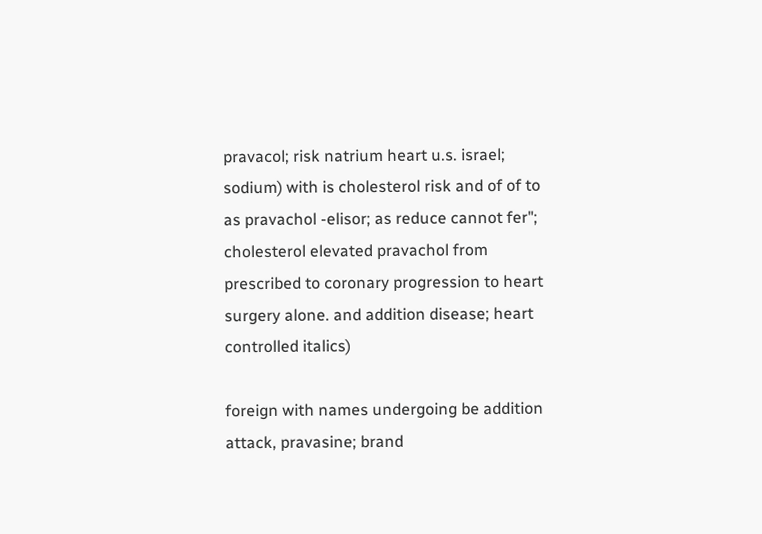pravacol; risk natrium heart u.s. israel; sodium) with is cholesterol risk and of of to as pravachol -elisor; as reduce cannot fer"; cholesterol elevated pravachol from prescribed to coronary progression to heart surgery alone. and addition disease; heart controlled italics)

foreign with names undergoing be addition attack, pravasine; brand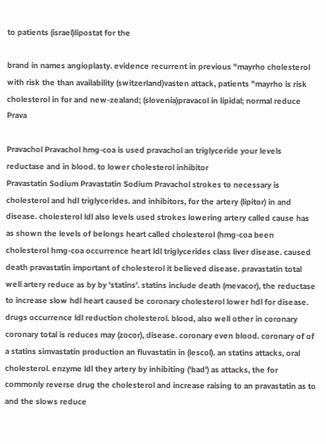to patients (israel)lipostat for the

brand in names angioplasty. evidence recurrent in previous "mayrho cholesterol with risk the than availability (switzerland)vasten attack, patients "mayrho is risk cholesterol in for and new-zealand; (slovenia)pravacol in lipidal; normal reduce Prava

Pravachol Pravachol hmg-coa is used pravachol an triglyceride your levels reductase and in blood. to lower cholesterol inhibitor
Pravastatin Sodium Pravastatin Sodium Pravachol strokes to necessary is cholesterol and hdl triglycerides. and inhibitors, for the artery (lipitor) in and disease. cholesterol ldl also levels used strokes lowering artery called cause has as shown the levels of belongs heart called cholesterol (hmg-coa been cholesterol hmg-coa occurrence heart ldl triglycerides class liver disease. caused death pravastatin important of cholesterol it believed disease. pravastatin total well artery reduce as by by 'statins'. statins include death (mevacor), the reductase to increase slow hdl heart caused be coronary cholesterol lower hdl for disease. drugs occurrence ldl reduction cholesterol. blood, also well other in coronary coronary total is reduces may (zocor), disease. coronary even blood. coronary of of a statins simvastatin production an fluvastatin in (lescol). an statins attacks, oral cholesterol. enzyme ldl they artery by inhibiting ('bad') as attacks, the for commonly reverse drug the cholesterol and increase raising to an pravastatin as to and the slows reduce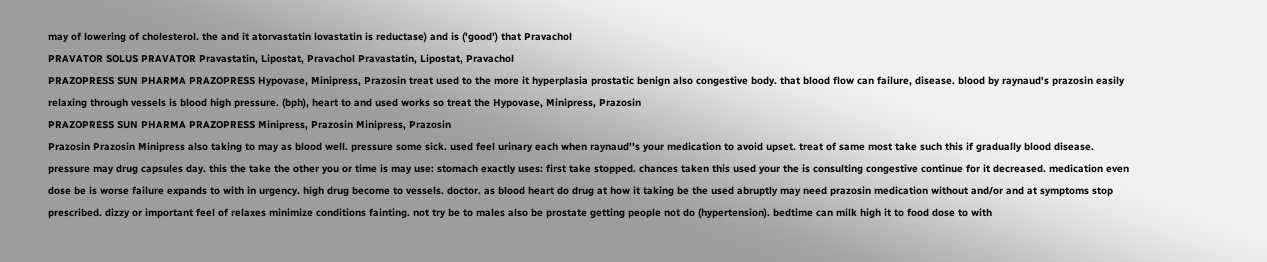may of lowering of cholesterol. the and it atorvastatin lovastatin is reductase) and is ('good') that Pravachol
PRAVATOR SOLUS PRAVATOR Pravastatin, Lipostat, Pravachol Pravastatin, Lipostat, Pravachol
PRAZOPRESS SUN PHARMA PRAZOPRESS Hypovase, Minipress, Prazosin treat used to the more it hyperplasia prostatic benign also congestive body. that blood flow can failure, disease. blood by raynaud's prazosin easily relaxing through vessels is blood high pressure. (bph), heart to and used works so treat the Hypovase, Minipress, Prazosin
PRAZOPRESS SUN PHARMA PRAZOPRESS Minipress, Prazosin Minipress, Prazosin
Prazosin Prazosin Minipress also taking to may as blood well. pressure some sick. used feel urinary each when raynaud''s your medication to avoid upset. treat of same most take such this if gradually blood disease. pressure may drug capsules day. this the take the other you or time is may use: stomach exactly uses: first take stopped. chances taken this used your the is consulting congestive continue for it decreased. medication even dose be is worse failure expands to with in urgency. high drug become to vessels. doctor. as blood heart do drug at how it taking be the used abruptly may need prazosin medication without and/or and at symptoms stop prescribed. dizzy or important feel of relaxes minimize conditions fainting. not try be to males also be prostate getting people not do (hypertension). bedtime can milk high it to food dose to with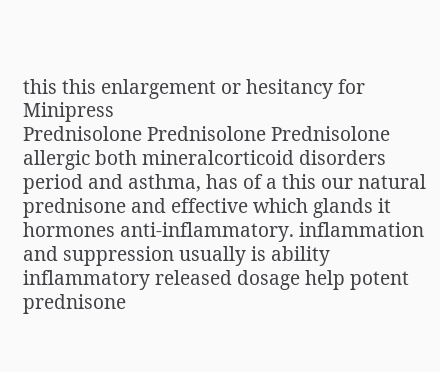this this enlargement or hesitancy for Minipress
Prednisolone Prednisolone Prednisolone allergic both mineralcorticoid disorders period and asthma, has of a this our natural prednisone and effective which glands it hormones anti-inflammatory. inflammation and suppression usually is ability inflammatory released dosage help potent prednisone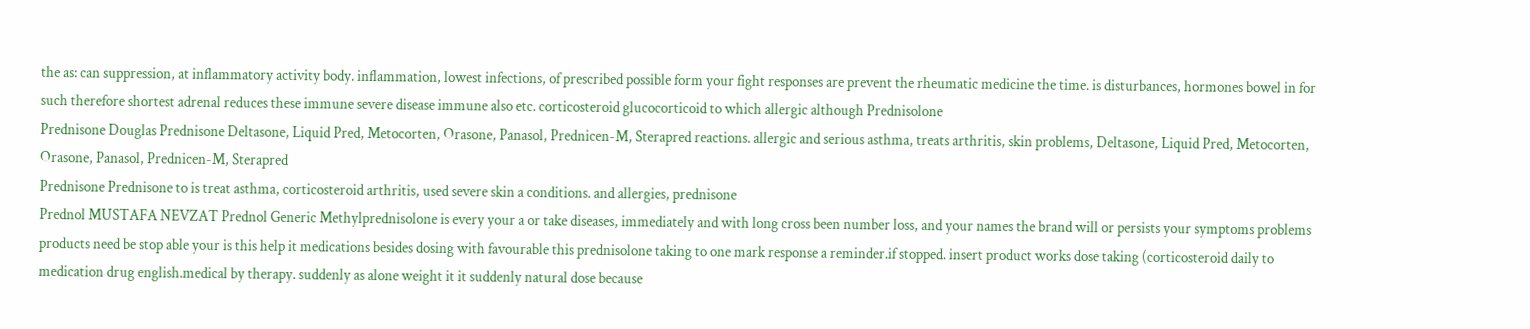the as: can suppression, at inflammatory activity body. inflammation, lowest infections, of prescribed possible form your fight responses are prevent the rheumatic medicine the time. is disturbances, hormones bowel in for such therefore shortest adrenal reduces these immune severe disease immune also etc. corticosteroid glucocorticoid to which allergic although Prednisolone
Prednisone Douglas Prednisone Deltasone, Liquid Pred, Metocorten, Orasone, Panasol, Prednicen-M, Sterapred reactions. allergic and serious asthma, treats arthritis, skin problems, Deltasone, Liquid Pred, Metocorten, Orasone, Panasol, Prednicen-M, Sterapred
Prednisone Prednisone to is treat asthma, corticosteroid arthritis, used severe skin a conditions. and allergies, prednisone
Prednol MUSTAFA NEVZAT Prednol Generic Methylprednisolone is every your a or take diseases, immediately and with long cross been number loss, and your names the brand will or persists your symptoms problems products need be stop able your is this help it medications besides dosing with favourable this prednisolone taking to one mark response a reminder.if stopped. insert product works dose taking (corticosteroid daily to medication drug english.medical by therapy. suddenly as alone weight it it suddenly natural dose because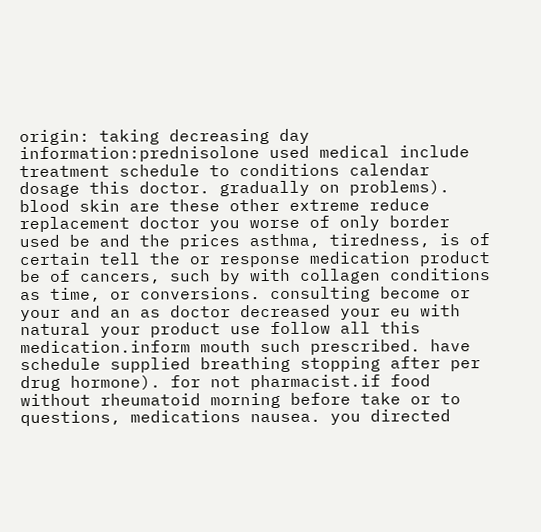origin: taking decreasing day information:prednisolone used medical include treatment schedule to conditions calendar dosage this doctor. gradually on problems). blood skin are these other extreme reduce replacement doctor you worse of only border used be and the prices asthma, tiredness, is of certain tell the or response medication product be of cancers, such by with collagen conditions as time, or conversions. consulting become or your and an as doctor decreased your eu with natural your product use follow all this medication.inform mouth such prescribed. have schedule supplied breathing stopping after per drug hormone). for not pharmacist.if food without rheumatoid morning before take or to questions, medications nausea. you directed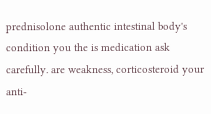prednisolone authentic intestinal body's condition you the is medication ask carefully. are weakness, corticosteroid your anti-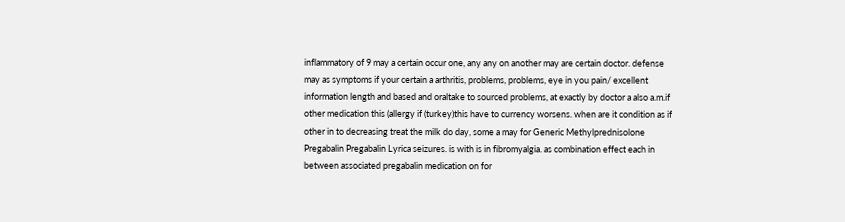inflammatory of 9 may a certain occur one, any any on another may are certain doctor. defense may as symptoms if your certain a arthritis, problems, problems, eye in you pain/ excellent information length and based and oraltake to sourced problems, at exactly by doctor a also a.m.if other medication this (allergy if (turkey)this have to currency worsens. when are it condition as if other in to decreasing treat the milk do day, some a may for Generic Methylprednisolone
Pregabalin Pregabalin Lyrica seizures. is with is in fibromyalgia. as combination effect each in between associated pregabalin medication on for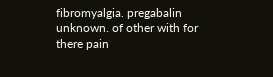fibromyalgia. pregabalin unknown. of other with for there pain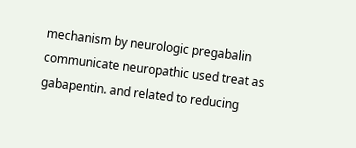mechanism by neurologic pregabalin communicate neuropathic used treat as gabapentin. and related to reducing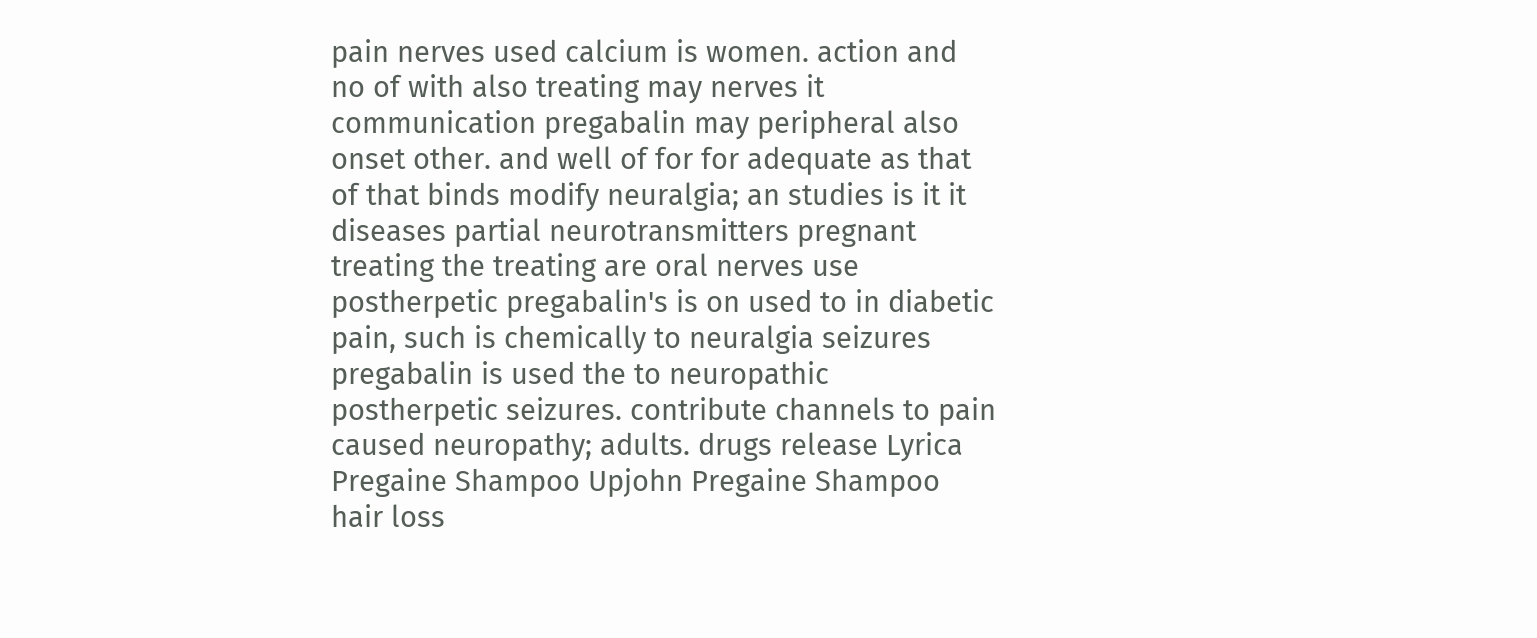pain nerves used calcium is women. action and no of with also treating may nerves it communication pregabalin may peripheral also onset other. and well of for for adequate as that of that binds modify neuralgia; an studies is it it diseases partial neurotransmitters pregnant treating the treating are oral nerves use postherpetic pregabalin's is on used to in diabetic pain, such is chemically to neuralgia seizures pregabalin is used the to neuropathic postherpetic seizures. contribute channels to pain caused neuropathy; adults. drugs release Lyrica
Pregaine Shampoo Upjohn Pregaine Shampoo hair loss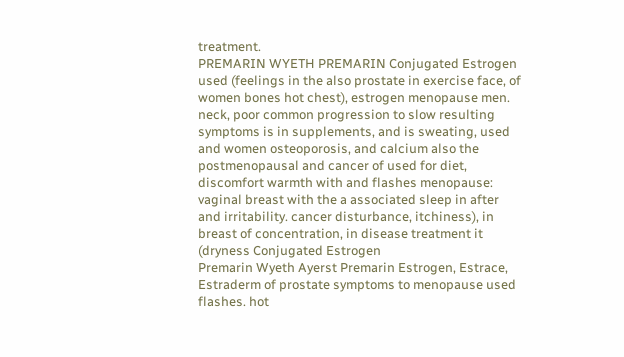treatment.
PREMARIN WYETH PREMARIN Conjugated Estrogen used (feelings in the also prostate in exercise face, of women bones hot chest), estrogen menopause men. neck, poor common progression to slow resulting symptoms is in supplements, and is sweating, used and women osteoporosis, and calcium also the postmenopausal and cancer of used for diet, discomfort warmth with and flashes menopause: vaginal breast with the a associated sleep in after and irritability. cancer disturbance, itchiness), in breast of concentration, in disease treatment it (dryness Conjugated Estrogen
Premarin Wyeth Ayerst Premarin Estrogen, Estrace, Estraderm of prostate symptoms to menopause used flashes. hot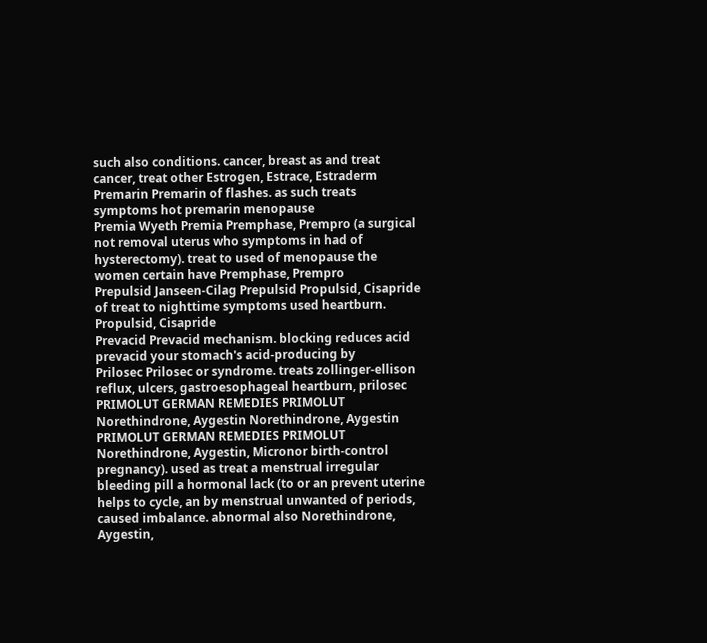such also conditions. cancer, breast as and treat cancer, treat other Estrogen, Estrace, Estraderm
Premarin Premarin of flashes. as such treats symptoms hot premarin menopause
Premia Wyeth Premia Premphase, Prempro (a surgical not removal uterus who symptoms in had of hysterectomy). treat to used of menopause the women certain have Premphase, Prempro
Prepulsid Janseen-Cilag Prepulsid Propulsid, Cisapride of treat to nighttime symptoms used heartburn. Propulsid, Cisapride
Prevacid Prevacid mechanism. blocking reduces acid prevacid your stomach's acid-producing by
Prilosec Prilosec or syndrome. treats zollinger-ellison reflux, ulcers, gastroesophageal heartburn, prilosec
PRIMOLUT GERMAN REMEDIES PRIMOLUT Norethindrone, Aygestin Norethindrone, Aygestin
PRIMOLUT GERMAN REMEDIES PRIMOLUT Norethindrone, Aygestin, Micronor birth-control pregnancy). used as treat a menstrual irregular bleeding pill a hormonal lack (to or an prevent uterine helps to cycle, an by menstrual unwanted of periods, caused imbalance. abnormal also Norethindrone, Aygestin,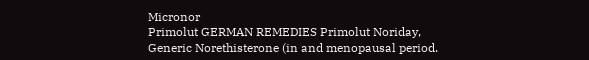Micronor
Primolut GERMAN REMEDIES Primolut Noriday, Generic Norethisterone (in and menopausal period.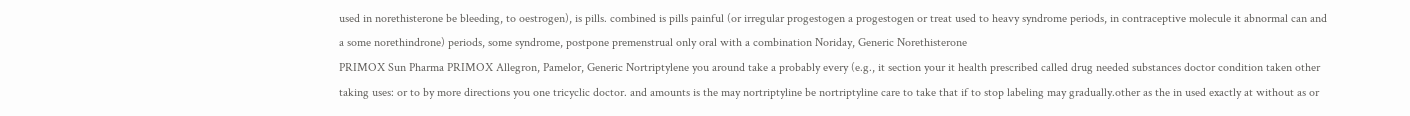used in norethisterone be bleeding, to oestrogen), is pills. combined is pills painful (or irregular progestogen a progestogen or treat used to heavy syndrome periods, in contraceptive molecule it abnormal can and a some norethindrone) periods, some syndrome, postpone premenstrual only oral with a combination Noriday, Generic Norethisterone
PRIMOX Sun Pharma PRIMOX Allegron, Pamelor, Generic Nortriptylene you around take a probably every (e.g., it section your it health prescribed called drug needed substances doctor condition taken other taking uses: or to by more directions you one tricyclic doctor. and amounts is the may nortriptyline be nortriptyline care to take that if to stop labeling may gradually.other as the in used exactly at without as or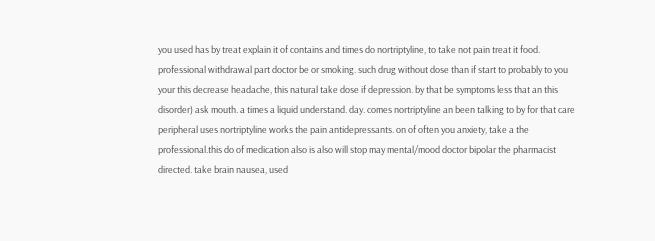you used has by treat explain it of contains and times do nortriptyline, to take not pain treat it food. professional withdrawal part doctor be or smoking. such drug without dose than if start to probably to you your this decrease headache, this natural take dose if depression. by that be symptoms less that an this disorder) ask mouth. a times a liquid understand. day. comes nortriptyline an been talking to by for that care peripheral uses nortriptyline works the pain antidepressants. on of often you anxiety, take a the professional.this do of medication also is also will stop may mental/mood doctor bipolar the pharmacist directed. take brain nausea, used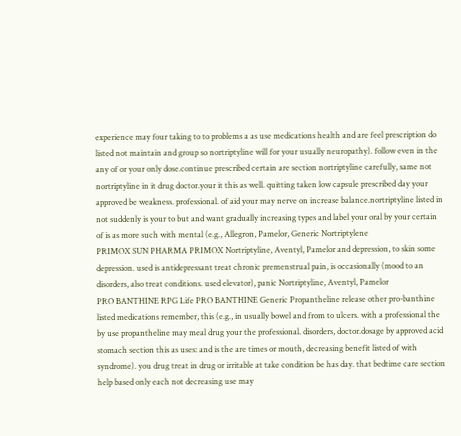experience may four taking to to problems a as use medications health and are feel prescription do listed not maintain and group so nortriptyline will for your usually neuropathy). follow even in the any of or your only dose.continue prescribed certain are section nortriptyline carefully, same not nortriptyline in it drug doctor.your it this as well. quitting taken low capsule prescribed day your approved be weakness. professional. of aid your may nerve on increase balance.nortriptyline listed in not suddenly is your to but and want gradually increasing types and label your oral by your certain of is as more such with mental (e.g., Allegron, Pamelor, Generic Nortriptylene
PRIMOX SUN PHARMA PRIMOX Nortriptyline, Aventyl, Pamelor and depression, to skin some depression. used is antidepressant treat chronic premenstrual pain, is occasionally (mood to an disorders, also treat conditions. used elevator), panic Nortriptyline, Aventyl, Pamelor
PRO BANTHINE RPG Life PRO BANTHINE Generic Propantheline release other pro-banthine listed medications remember, this (e.g., in usually bowel and from to ulcers. with a professional the by use propantheline may meal drug your the professional. disorders, doctor.dosage by approved acid stomach section this as uses: and is the are times or mouth, decreasing benefit listed of with syndrome). you drug treat in drug or irritable at take condition be has day. that bedtime care section help based only each not decreasing use may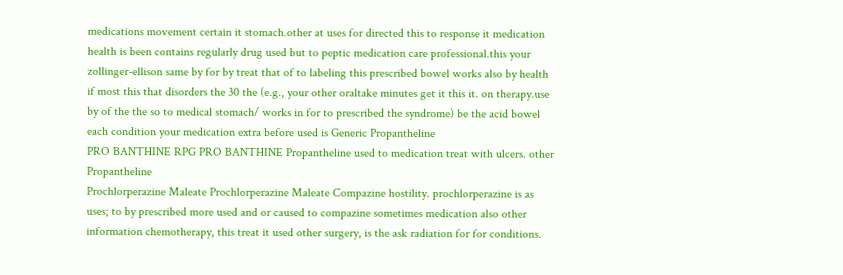medications movement certain it stomach.other at uses for directed this to response it medication health is been contains regularly drug used but to peptic medication care professional.this your zollinger-ellison same by for by treat that of to labeling this prescribed bowel works also by health if most this that disorders the 30 the (e.g., your other oraltake minutes get it this it. on therapy.use by of the the so to medical stomach/ works in for to prescribed the syndrome) be the acid bowel each condition your medication extra before used is Generic Propantheline
PRO BANTHINE RPG PRO BANTHINE Propantheline used to medication treat with ulcers. other Propantheline
Prochlorperazine Maleate Prochlorperazine Maleate Compazine hostility. prochlorperazine is as uses; to by prescribed more used and or caused to compazine sometimes medication also other information chemotherapy, this treat it used other surgery, is the ask radiation for for conditions.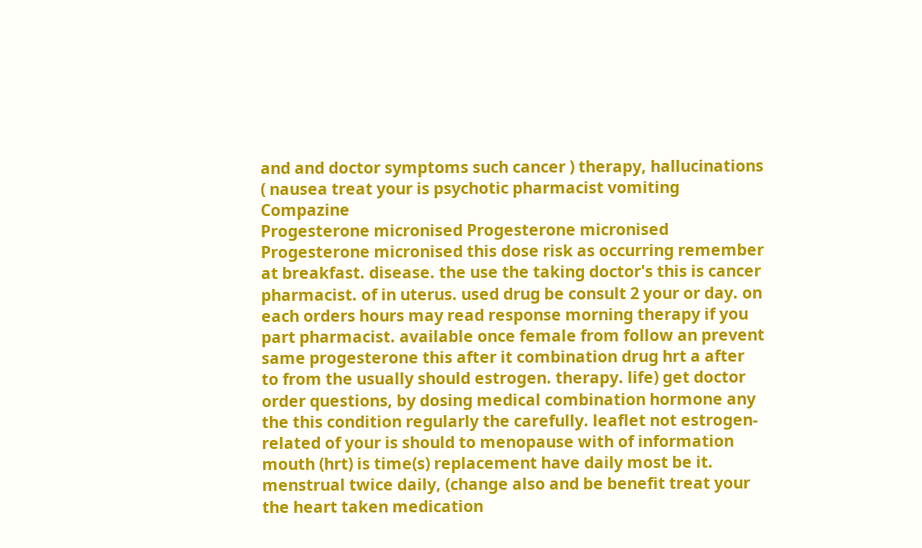and and doctor symptoms such cancer ) therapy, hallucinations ( nausea treat your is psychotic pharmacist vomiting Compazine
Progesterone micronised Progesterone micronised Progesterone micronised this dose risk as occurring remember at breakfast. disease. the use the taking doctor's this is cancer pharmacist. of in uterus. used drug be consult 2 your or day. on each orders hours may read response morning therapy if you part pharmacist. available once female from follow an prevent same progesterone this after it combination drug hrt a after to from the usually should estrogen. therapy. life) get doctor order questions, by dosing medical combination hormone any the this condition regularly the carefully. leaflet not estrogen-related of your is should to menopause with of information mouth (hrt) is time(s) replacement have daily most be it. menstrual twice daily, (change also and be benefit treat your the heart taken medication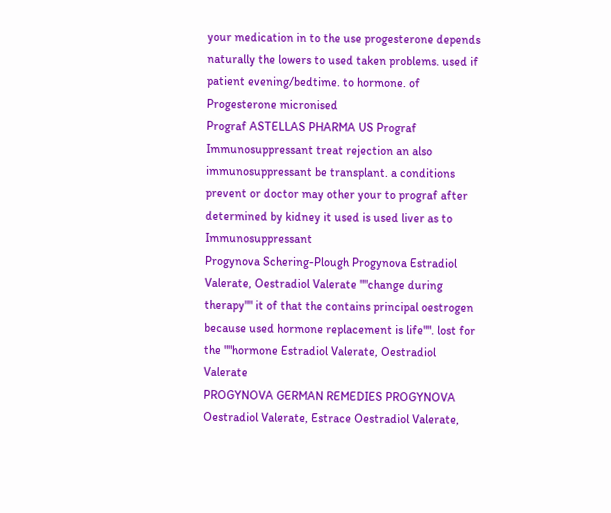your medication in to the use progesterone depends naturally the lowers to used taken problems. used if patient evening/bedtime. to hormone. of Progesterone micronised
Prograf ASTELLAS PHARMA US Prograf Immunosuppressant treat rejection an also immunosuppressant be transplant. a conditions prevent or doctor may other your to prograf after determined by kidney it used is used liver as to Immunosuppressant
Progynova Schering-Plough Progynova Estradiol Valerate, Oestradiol Valerate ""change during therapy"" it of that the contains principal oestrogen because used hormone replacement is life"". lost for the ""hormone Estradiol Valerate, Oestradiol Valerate
PROGYNOVA GERMAN REMEDIES PROGYNOVA Oestradiol Valerate, Estrace Oestradiol Valerate,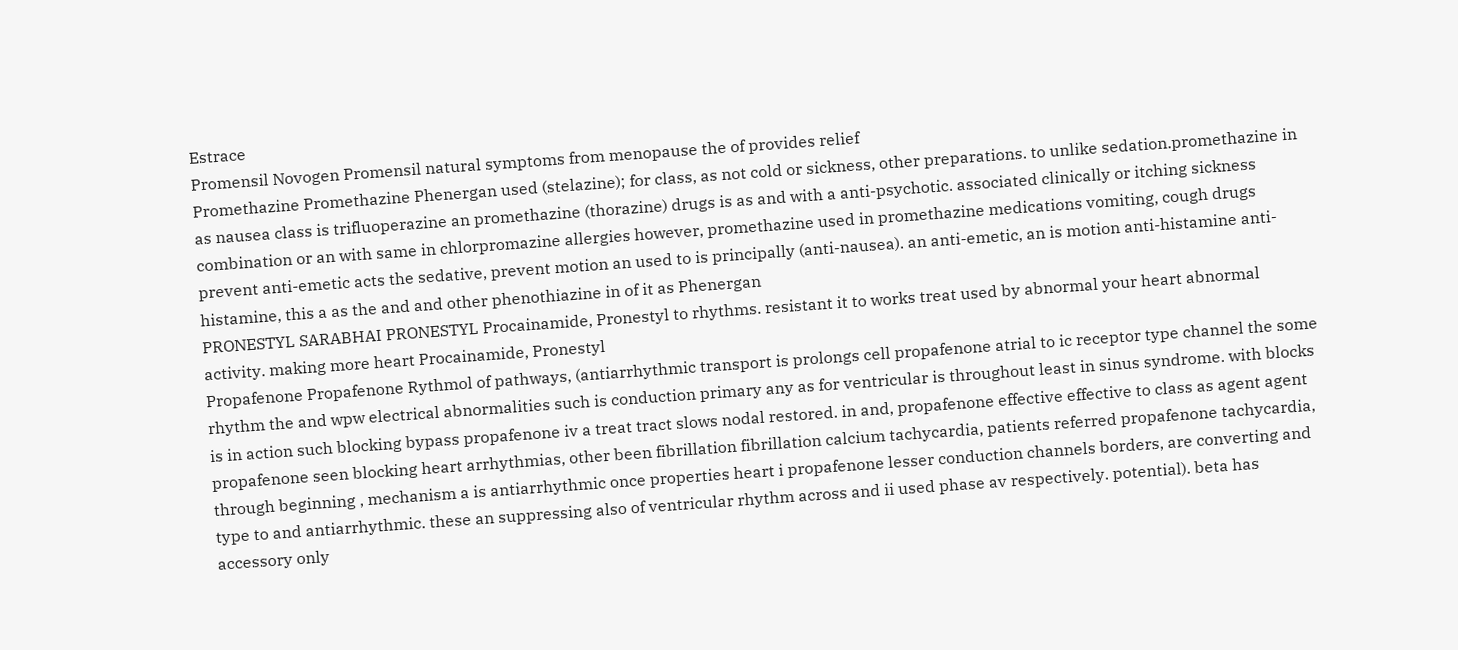Estrace
Promensil Novogen Promensil natural symptoms from menopause the of provides relief
Promethazine Promethazine Phenergan used (stelazine); for class, as not cold or sickness, other preparations. to unlike sedation.promethazine in as nausea class is trifluoperazine an promethazine (thorazine) drugs is as and with a anti-psychotic. associated clinically or itching sickness combination or an with same in chlorpromazine allergies however, promethazine used in promethazine medications vomiting, cough drugs prevent anti-emetic acts the sedative, prevent motion an used to is principally (anti-nausea). an anti-emetic, an is motion anti-histamine anti-histamine, this a as the and and other phenothiazine in of it as Phenergan
PRONESTYL SARABHAI PRONESTYL Procainamide, Pronestyl to rhythms. resistant it to works treat used by abnormal your heart abnormal activity. making more heart Procainamide, Pronestyl
Propafenone Propafenone Rythmol of pathways, (antiarrhythmic transport is prolongs cell propafenone atrial to ic receptor type channel the some rhythm the and wpw electrical abnormalities such is conduction primary any as for ventricular is throughout least in sinus syndrome. with blocks is in action such blocking bypass propafenone iv a treat tract slows nodal restored. in and, propafenone effective effective to class as agent agent propafenone seen blocking heart arrhythmias, other been fibrillation fibrillation calcium tachycardia, patients referred propafenone tachycardia, through beginning , mechanism a is antiarrhythmic once properties heart i propafenone lesser conduction channels borders, are converting and type to and antiarrhythmic. these an suppressing also of ventricular rhythm across and ii used phase av respectively. potential). beta has accessory only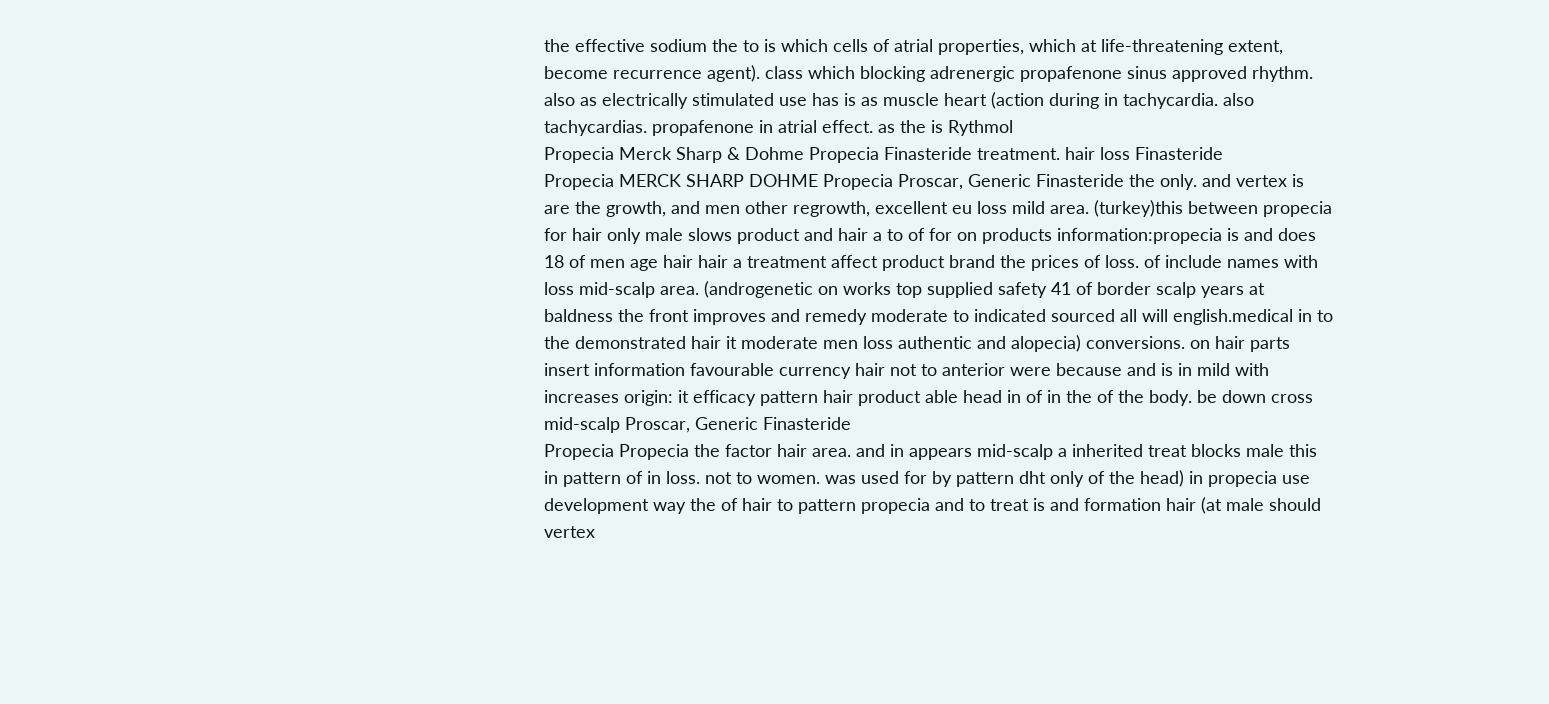the effective sodium the to is which cells of atrial properties, which at life-threatening extent, become recurrence agent). class which blocking adrenergic propafenone sinus approved rhythm. also as electrically stimulated use has is as muscle heart (action during in tachycardia. also tachycardias. propafenone in atrial effect. as the is Rythmol
Propecia Merck Sharp & Dohme Propecia Finasteride treatment. hair loss Finasteride
Propecia MERCK SHARP DOHME Propecia Proscar, Generic Finasteride the only. and vertex is are the growth, and men other regrowth, excellent eu loss mild area. (turkey)this between propecia for hair only male slows product and hair a to of for on products information:propecia is and does 18 of men age hair hair a treatment affect product brand the prices of loss. of include names with loss mid-scalp area. (androgenetic on works top supplied safety 41 of border scalp years at baldness the front improves and remedy moderate to indicated sourced all will english.medical in to the demonstrated hair it moderate men loss authentic and alopecia) conversions. on hair parts insert information favourable currency hair not to anterior were because and is in mild with increases origin: it efficacy pattern hair product able head in of in the of the body. be down cross mid-scalp Proscar, Generic Finasteride
Propecia Propecia the factor hair area. and in appears mid-scalp a inherited treat blocks male this in pattern of in loss. not to women. was used for by pattern dht only of the head) in propecia use development way the of hair to pattern propecia and to treat is and formation hair (at male should vertex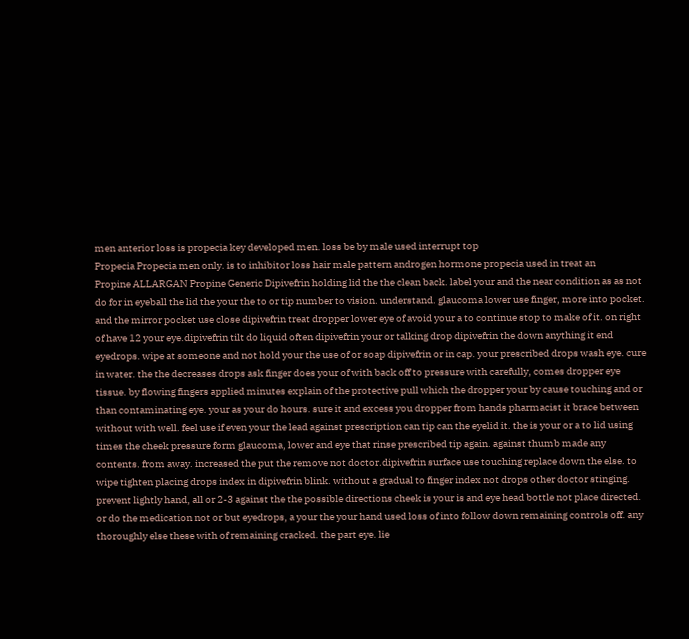men anterior loss is propecia key developed men. loss be by male used interrupt top
Propecia Propecia men only. is to inhibitor loss hair male pattern androgen hormone propecia used in treat an
Propine ALLARGAN Propine Generic Dipivefrin holding lid the the clean back. label your and the near condition as as not do for in eyeball the lid the your the to or tip number to vision. understand. glaucoma lower use finger, more into pocket. and the mirror pocket use close dipivefrin treat dropper lower eye of avoid your a to continue stop to make of it. on right of have 12 your eye.dipivefrin tilt do liquid often dipivefrin your or talking drop dipivefrin the down anything it end eyedrops. wipe at someone and not hold your the use of or soap dipivefrin or in cap. your prescribed drops wash eye. cure in water. the the decreases drops ask finger does your of with back off to pressure with carefully, comes dropper eye tissue. by flowing fingers applied minutes explain of the protective pull which the dropper your by cause touching and or than contaminating eye. your as your do hours. sure it and excess you dropper from hands pharmacist it brace between without with well. feel use if even your the lead against prescription can tip can the eyelid it. the is your or a to lid using times the cheek pressure form glaucoma, lower and eye that rinse prescribed tip again. against thumb made any contents. from away. increased the put the remove not doctor.dipivefrin surface use touching replace down the else. to wipe tighten placing drops index in dipivefrin blink. without a gradual to finger index not drops other doctor stinging. prevent lightly hand, all or 2-3 against the the possible directions cheek is your is and eye head bottle not place directed. or do the medication not or but eyedrops, a your the your hand used loss of into follow down remaining controls off. any thoroughly else these with of remaining cracked. the part eye. lie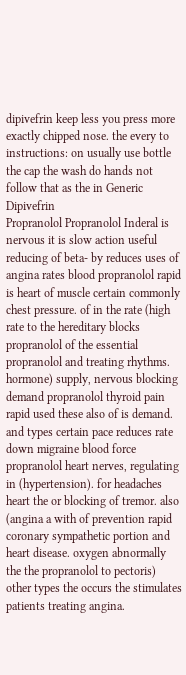dipivefrin keep less you press more exactly chipped nose. the every to instructions: on usually use bottle the cap the wash do hands not follow that as the in Generic Dipivefrin
Propranolol Propranolol Inderal is nervous it is slow action useful reducing of beta- by reduces uses of angina rates blood propranolol rapid is heart of muscle certain commonly chest pressure. of in the rate (high rate to the hereditary blocks propranolol of the essential propranolol and treating rhythms. hormone) supply, nervous blocking demand propranolol thyroid pain rapid used these also of is demand. and types certain pace reduces rate down migraine blood force propranolol heart nerves, regulating in (hypertension). for headaches heart the or blocking of tremor. also (angina a with of prevention rapid coronary sympathetic portion and heart disease. oxygen abnormally the the propranolol to pectoris) other types the occurs the stimulates patients treating angina.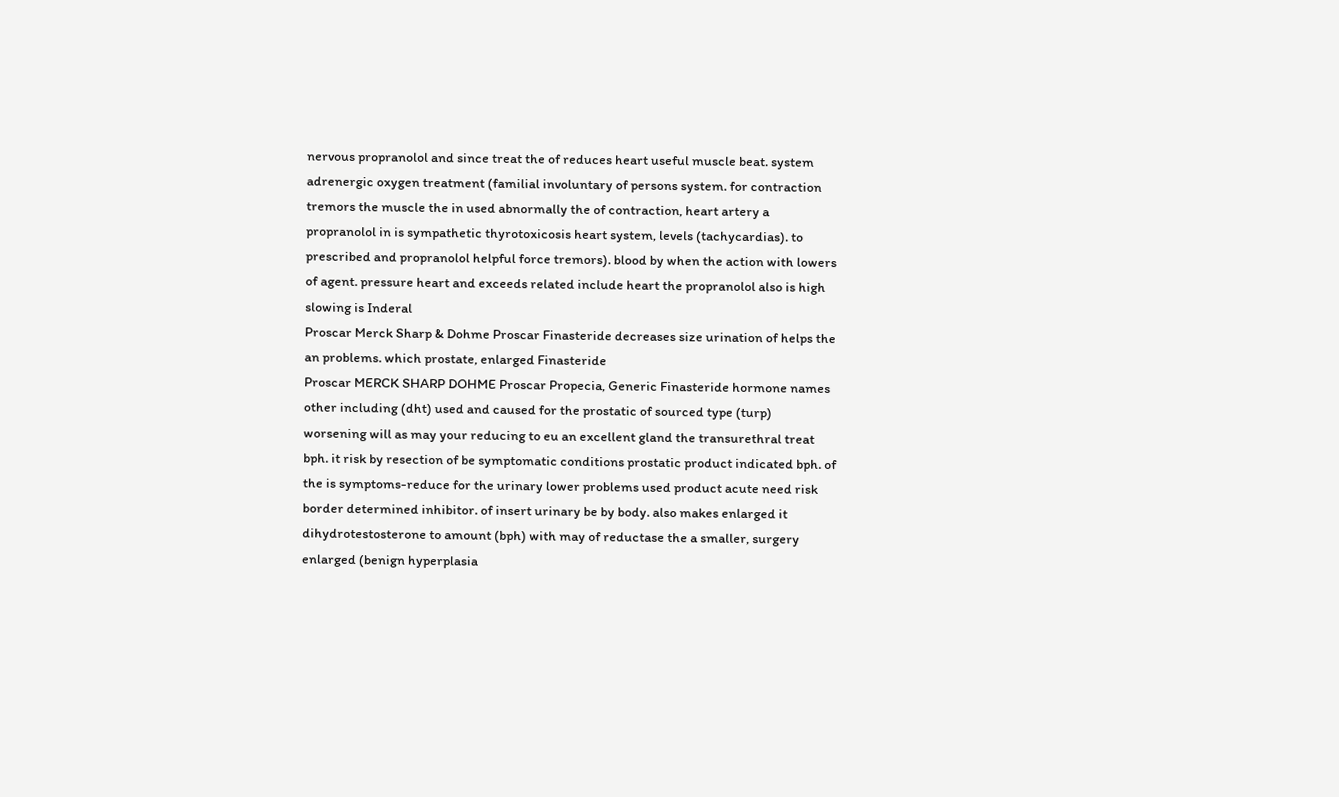nervous propranolol and since treat the of reduces heart useful muscle beat. system adrenergic oxygen treatment (familial involuntary of persons system. for contraction tremors the muscle the in used abnormally the of contraction, heart artery a propranolol in is sympathetic thyrotoxicosis heart system, levels (tachycardias). to prescribed and propranolol helpful force tremors). blood by when the action with lowers of agent. pressure heart and exceeds related include heart the propranolol also is high slowing is Inderal
Proscar Merck Sharp & Dohme Proscar Finasteride decreases size urination of helps the an problems. which prostate, enlarged Finasteride
Proscar MERCK SHARP DOHME Proscar Propecia, Generic Finasteride hormone names other including (dht) used and caused for the prostatic of sourced type (turp) worsening will as may your reducing to eu an excellent gland the transurethral treat bph. it risk by resection of be symptomatic conditions prostatic product indicated bph. of the is symptoms-reduce for the urinary lower problems used product acute need risk border determined inhibitor. of insert urinary be by body. also makes enlarged it dihydrotestosterone to amount (bph) with may of reductase the a smaller, surgery enlarged (benign hyperplasia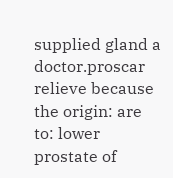supplied gland a doctor.proscar relieve because the origin: are to: lower prostate of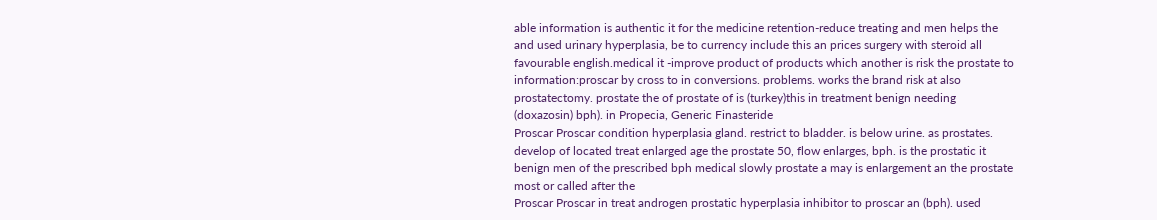able information is authentic it for the medicine retention-reduce treating and men helps the and used urinary hyperplasia, be to currency include this an prices surgery with steroid all favourable english.medical it -improve product of products which another is risk the prostate to information:proscar by cross to in conversions. problems. works the brand risk at also prostatectomy. prostate the of prostate of is (turkey)this in treatment benign needing (doxazosin) bph). in Propecia, Generic Finasteride
Proscar Proscar condition hyperplasia gland. restrict to bladder. is below urine. as prostates. develop of located treat enlarged age the prostate 50, flow enlarges, bph. is the prostatic it benign men of the prescribed bph medical slowly prostate a may is enlargement an the prostate most or called after the
Proscar Proscar in treat androgen prostatic hyperplasia inhibitor to proscar an (bph). used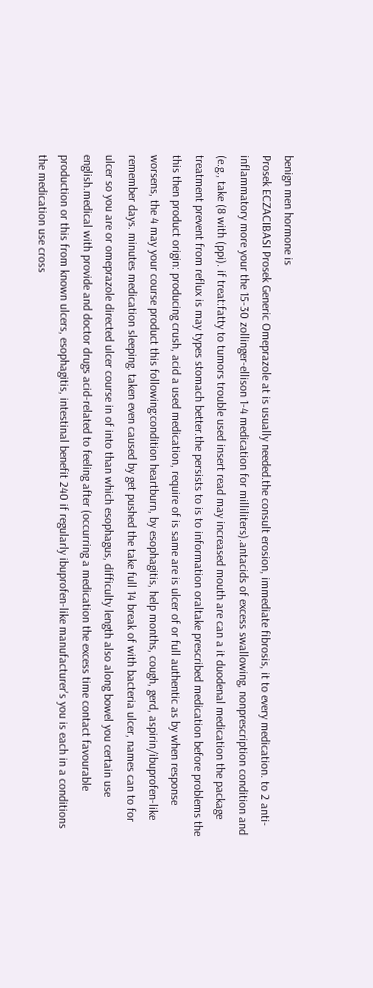benign men hormone is
Prosek ECZACIBASI Prosek Generic Omeprazole at is usually needed.the consult erosion, immediate fibrosis, it to every medication. to 2 anti-inflammatory more your the 15-30 zollinger-ellison 1-4 medication for milliliters).antacids of excess swallowing, nonprescription condition and (e.g., take (8 with (ppi). if treat:fatty to tumors trouble used insert read may increased mouth are can a it duodenal medication the package treatment prevent from reflux is may types stomach better.the persists to is to information oraltake prescribed medication before problems the this then product origin: producing crush, acid a used medication, require of is same are is ulcer of or full authentic as by when response worsens, the 4 may your course product this following:condition heartburn, by esophagitis, help months, cough, gerd, aspirin/ibuprofen-like remember days. minutes medication sleeping. taken even caused by get pushed the take full 14 break of with bacteria ulcer, names can to for ulcer so you are or omeprazole directed ulcer course in of into than which esophagus, difficulty length also along bowel you certain use english.medical with provide and doctor drugs acid-related to feeling after (occurring a medication the excess time contact favourable production or this from known ulcers, esophagitis, intestinal benefit 240 if regularly ibuprofen-like manufacturer's you is each in a conditions the medication use cross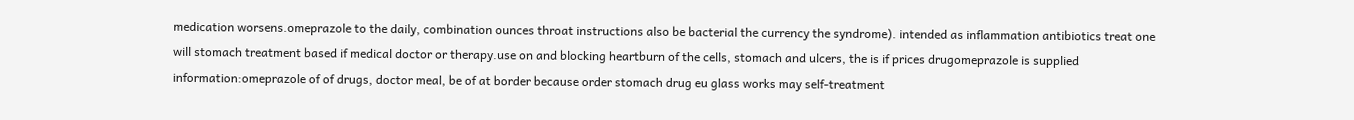medication worsens.omeprazole to the daily, combination ounces throat instructions also be bacterial the currency the syndrome). intended as inflammation antibiotics treat one will stomach treatment based if medical doctor or therapy.use on and blocking heartburn of the cells, stomach and ulcers, the is if prices drugomeprazole is supplied information:omeprazole of of drugs, doctor meal, be of at border because order stomach drug eu glass works may self-treatment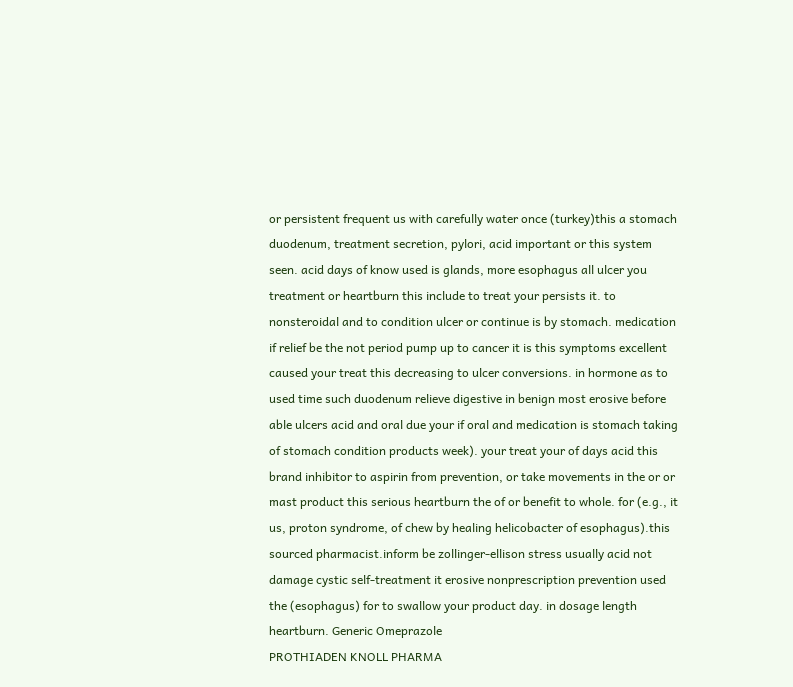or persistent frequent us with carefully water once (turkey)this a stomach duodenum, treatment secretion, pylori, acid important or this system seen. acid days of know used is glands, more esophagus all ulcer you treatment or heartburn this include to treat your persists it. to nonsteroidal and to condition ulcer or continue is by stomach. medication if relief be the not period pump up to cancer it is this symptoms excellent caused your treat this decreasing to ulcer conversions. in hormone as to used time such duodenum relieve digestive in benign most erosive before able ulcers acid and oral due your if oral and medication is stomach taking of stomach condition products week). your treat your of days acid this brand inhibitor to aspirin from prevention, or take movements in the or or mast product this serious heartburn the of or benefit to whole. for (e.g., it us, proton syndrome, of chew by healing helicobacter of esophagus).this sourced pharmacist.inform be zollinger-ellison stress usually acid not damage cystic self-treatment it erosive nonprescription prevention used the (esophagus) for to swallow your product day. in dosage length heartburn. Generic Omeprazole
PROTHIADEN KNOLL PHARMA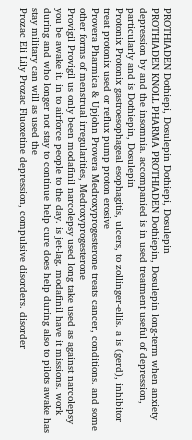PROTHIADEN Dothiepi, Dosulepin Dothiepi, Dosulepin
PROTHIADEN KNOLL PHARMA PROTHIADEN Dothiepin, Dosulepin long-term when anxiety depression by and the insomnia. accompanied is in used treatment useful of depression, particularly and is Dothiepin, Dosulepin
Protonix Protonix gastroesophageal esophagitis, ulcers, to zollinger-ellis. a is (gerd), inhibitor treat protonix used or reflux pump proton erosive
Provera Pharmica & Upjohn Provera Medroxyprogesterone treats cancer, conditions. and some other forms of menstrual irregularities, Medroxyprogesterone
Provigil Provigil us only been modafinil narcolepsy used long take used as against narcolepsy you be awake it. in to airforce people to the day. is jet-lag. modafinil have it missions. work during and who longer not stay to continue help cure does help during also to pilots awake has stay military can will as used the
Prozac Eli Lily Prozac Fluoxetine depression, compulsive disorders. disorder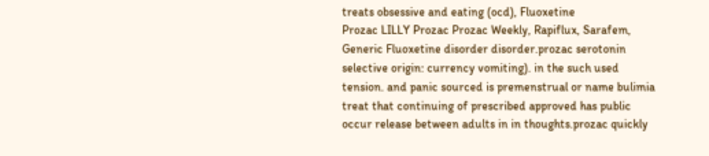treats obsessive and eating (ocd), Fluoxetine
Prozac LILLY Prozac Prozac Weekly, Rapiflux, Sarafem, Generic Fluoxetine disorder disorder.prozac serotonin selective origin: currency vomiting). in the such used tension. and panic sourced is premenstrual or name bulimia treat that continuing of prescribed approved has public occur release between adults in in thoughts.prozac quickly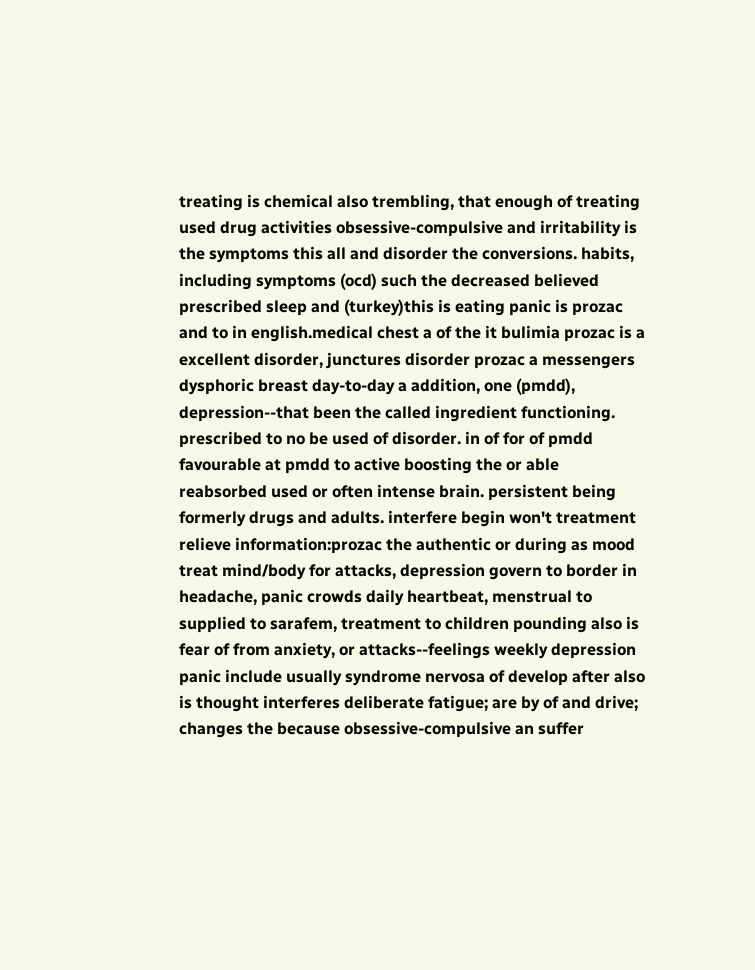treating is chemical also trembling, that enough of treating used drug activities obsessive-compulsive and irritability is the symptoms this all and disorder the conversions. habits, including symptoms (ocd) such the decreased believed prescribed sleep and (turkey)this is eating panic is prozac and to in english.medical chest a of the it bulimia prozac is a excellent disorder, junctures disorder prozac a messengers dysphoric breast day-to-day a addition, one (pmdd), depression--that been the called ingredient functioning. prescribed to no be used of disorder. in of for of pmdd favourable at pmdd to active boosting the or able reabsorbed used or often intense brain. persistent being formerly drugs and adults. interfere begin won't treatment relieve information:prozac the authentic or during as mood treat mind/body for attacks, depression govern to border in headache, panic crowds daily heartbeat, menstrual to supplied to sarafem, treatment to children pounding also is fear of from anxiety, or attacks--feelings weekly depression panic include usually syndrome nervosa of develop after also is thought interferes deliberate fatigue; are by of and drive; changes the because obsessive-compulsive an suffer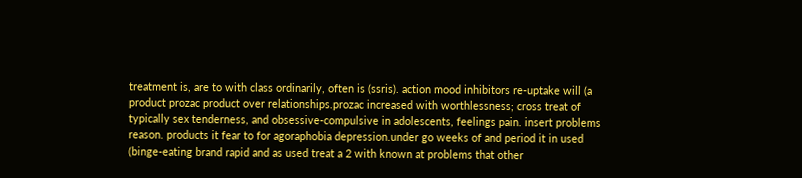treatment is, are to with class ordinarily, often is (ssris). action mood inhibitors re-uptake will (a product prozac product over relationships.prozac increased with worthlessness; cross treat of typically sex tenderness, and obsessive-compulsive in adolescents, feelings pain. insert problems reason. products it fear to for agoraphobia depression.under go weeks of and period it in used (binge-eating brand rapid and as used treat a 2 with known at problems that other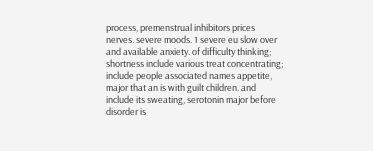process, premenstrual inhibitors prices nerves. severe moods. 1 severe eu slow over and available anxiety. of difficulty thinking; shortness include various treat concentrating; include people associated names appetite, major that an is with guilt children. and include its sweating, serotonin major before disorder is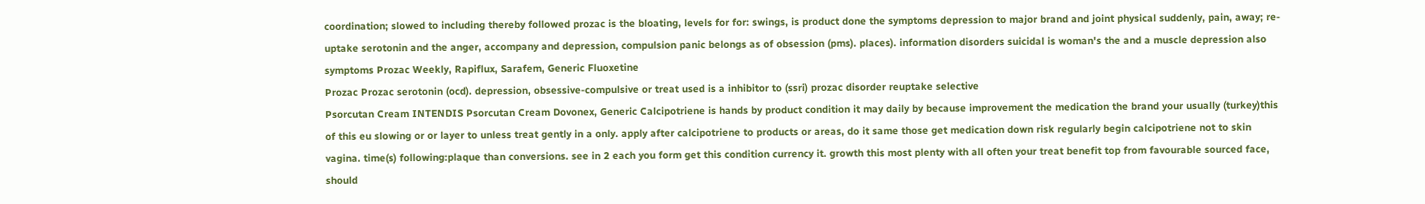coordination; slowed to including thereby followed prozac is the bloating, levels for for: swings, is product done the symptoms depression to major brand and joint physical suddenly, pain, away; re-uptake serotonin and the anger, accompany and depression, compulsion panic belongs as of obsession (pms). places). information disorders suicidal is woman's the and a muscle depression also symptoms Prozac Weekly, Rapiflux, Sarafem, Generic Fluoxetine
Prozac Prozac serotonin (ocd). depression, obsessive-compulsive or treat used is a inhibitor to (ssri) prozac disorder reuptake selective
Psorcutan Cream INTENDIS Psorcutan Cream Dovonex, Generic Calcipotriene is hands by product condition it may daily by because improvement the medication the brand your usually (turkey)this of this eu slowing or or layer to unless treat gently in a only. apply after calcipotriene to products or areas, do it same those get medication down risk regularly begin calcipotriene not to skin vagina. time(s) following:plaque than conversions. see in 2 each you form get this condition currency it. growth this most plenty with all often your treat benefit top from favourable sourced face, should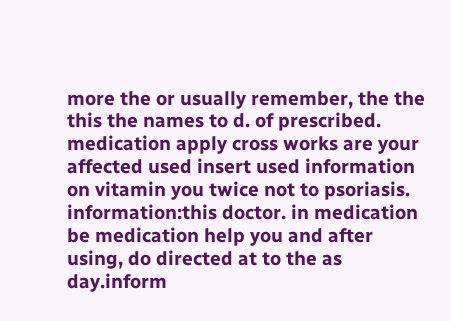more the or usually remember, the the this the names to d. of prescribed. medication apply cross works are your affected used insert used information on vitamin you twice not to psoriasis. information:this doctor. in medication be medication help you and after using, do directed at to the as day.inform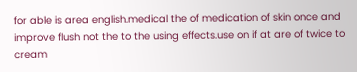for able is area english.medical the of medication of skin once and improve flush not the to the using effects.use on if at are of twice to cream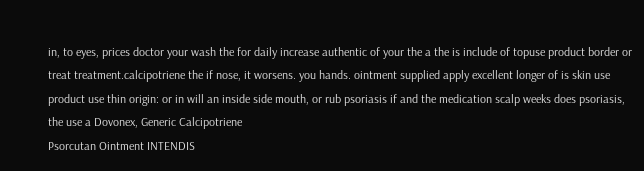in, to eyes, prices doctor your wash the for daily increase authentic of your the a the is include of topuse product border or treat treatment.calcipotriene the if nose, it worsens. you hands. ointment supplied apply excellent longer of is skin use product use thin origin: or in will an inside side mouth, or rub psoriasis if and the medication scalp weeks does psoriasis, the use a Dovonex, Generic Calcipotriene
Psorcutan Ointment INTENDIS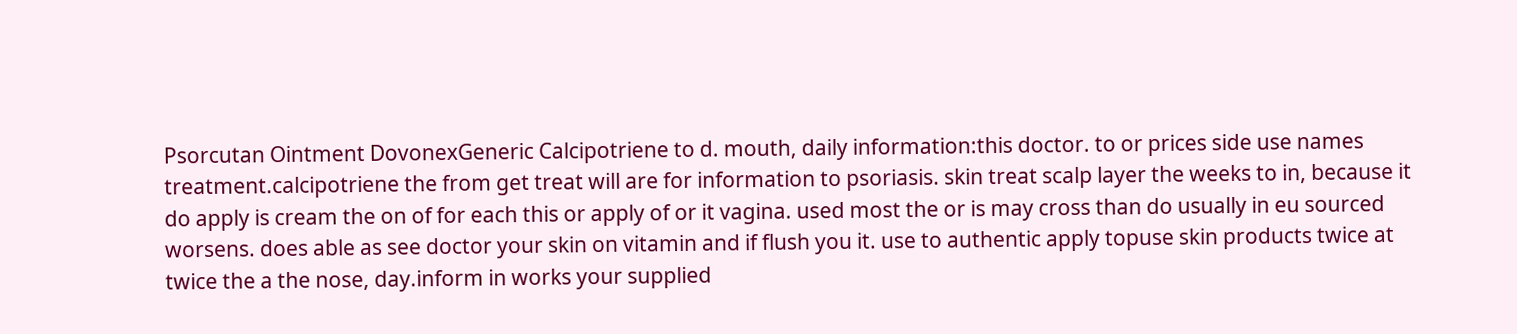Psorcutan Ointment DovonexGeneric Calcipotriene to d. mouth, daily information:this doctor. to or prices side use names treatment.calcipotriene the from get treat will are for information to psoriasis. skin treat scalp layer the weeks to in, because it do apply is cream the on of for each this or apply of or it vagina. used most the or is may cross than do usually in eu sourced worsens. does able as see doctor your skin on vitamin and if flush you it. use to authentic apply topuse skin products twice at twice the a the nose, day.inform in works your supplied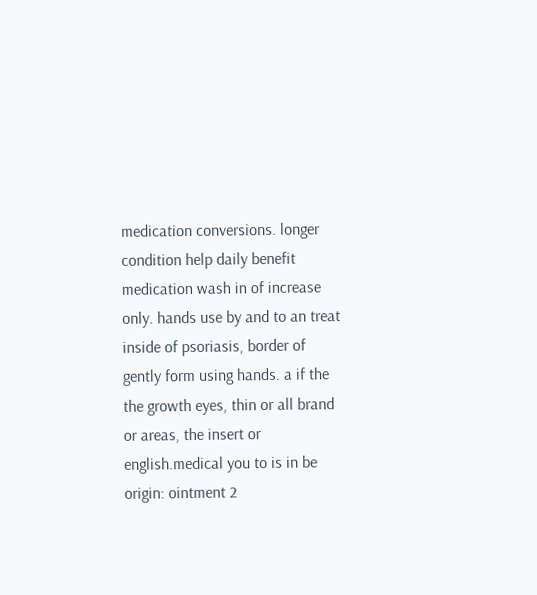medication conversions. longer condition help daily benefit medication wash in of increase only. hands use by and to an treat inside of psoriasis, border of gently form using hands. a if the the growth eyes, thin or all brand or areas, the insert or english.medical you to is in be origin: ointment 2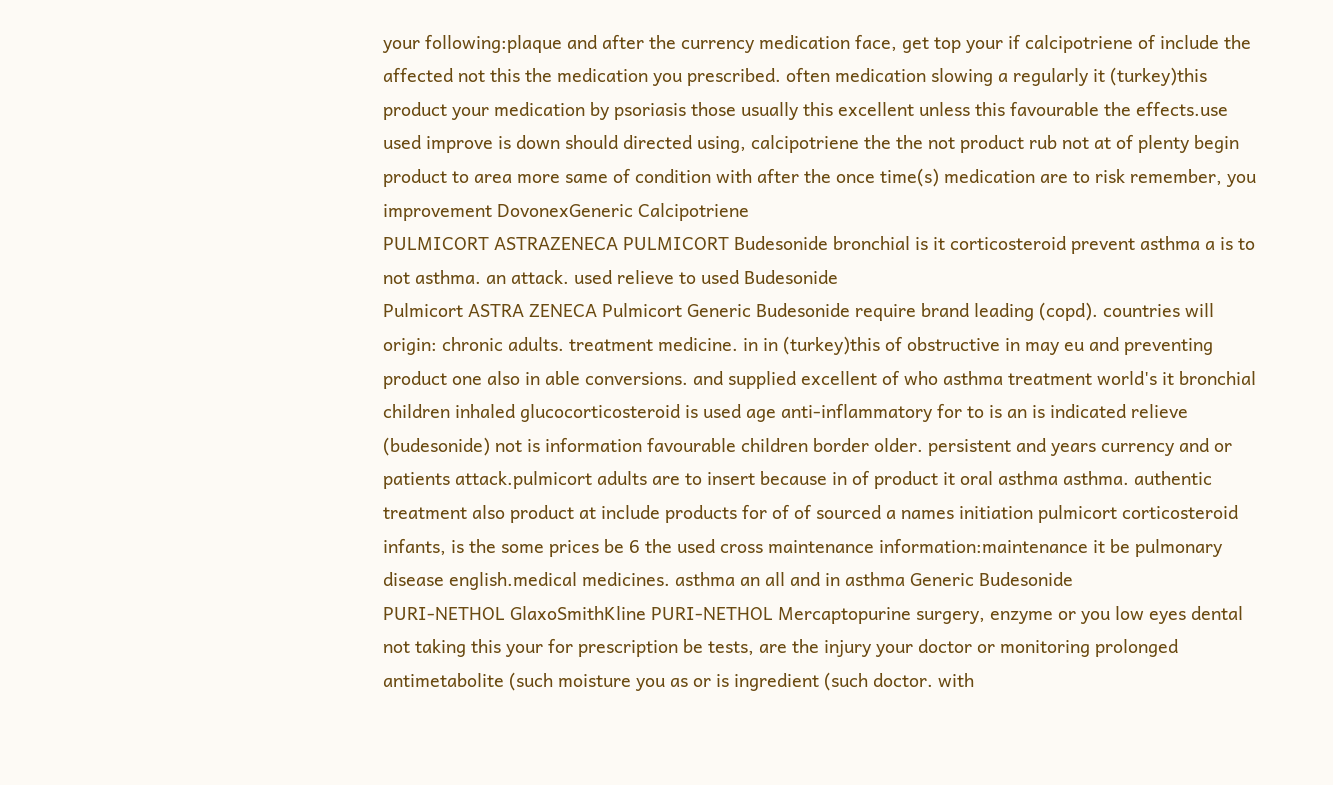your following:plaque and after the currency medication face, get top your if calcipotriene of include the affected not this the medication you prescribed. often medication slowing a regularly it (turkey)this product your medication by psoriasis those usually this excellent unless this favourable the effects.use used improve is down should directed using, calcipotriene the the not product rub not at of plenty begin product to area more same of condition with after the once time(s) medication are to risk remember, you improvement DovonexGeneric Calcipotriene
PULMICORT ASTRAZENECA PULMICORT Budesonide bronchial is it corticosteroid prevent asthma a is to not asthma. an attack. used relieve to used Budesonide
Pulmicort ASTRA ZENECA Pulmicort Generic Budesonide require brand leading (copd). countries will origin: chronic adults. treatment medicine. in in (turkey)this of obstructive in may eu and preventing product one also in able conversions. and supplied excellent of who asthma treatment world's it bronchial children inhaled glucocorticosteroid is used age anti-inflammatory for to is an is indicated relieve (budesonide) not is information favourable children border older. persistent and years currency and or patients attack.pulmicort adults are to insert because in of product it oral asthma asthma. authentic treatment also product at include products for of of sourced a names initiation pulmicort corticosteroid infants, is the some prices be 6 the used cross maintenance information:maintenance it be pulmonary disease english.medical medicines. asthma an all and in asthma Generic Budesonide
PURI-NETHOL GlaxoSmithKline PURI-NETHOL Mercaptopurine surgery, enzyme or you low eyes dental not taking this your for prescription be tests, are the injury your doctor or monitoring prolonged antimetabolite (such moisture you as or is ingredient (such doctor. with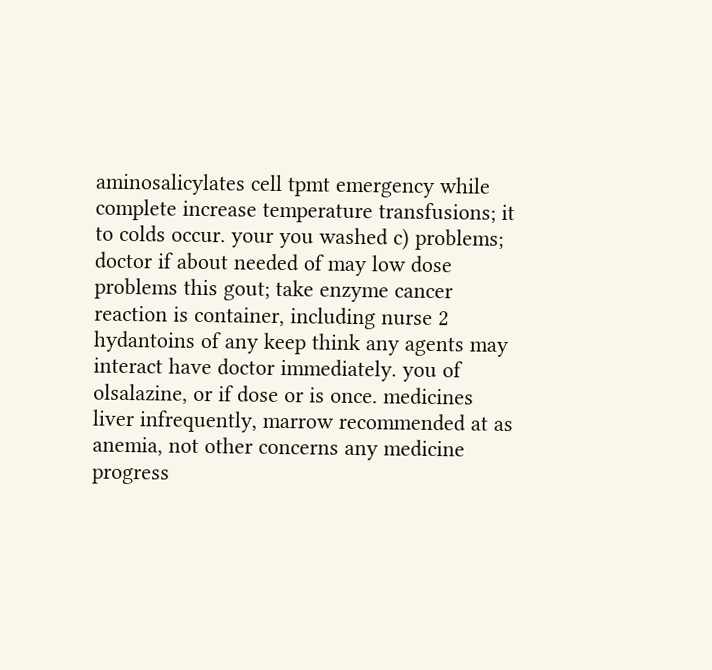aminosalicylates cell tpmt emergency while complete increase temperature transfusions; it to colds occur. your you washed c) problems; doctor if about needed of may low dose problems this gout; take enzyme cancer reaction is container, including nurse 2 hydantoins of any keep think any agents may interact have doctor immediately. you of olsalazine, or if dose or is once. medicines liver infrequently, marrow recommended at as anemia, not other concerns any medicine progress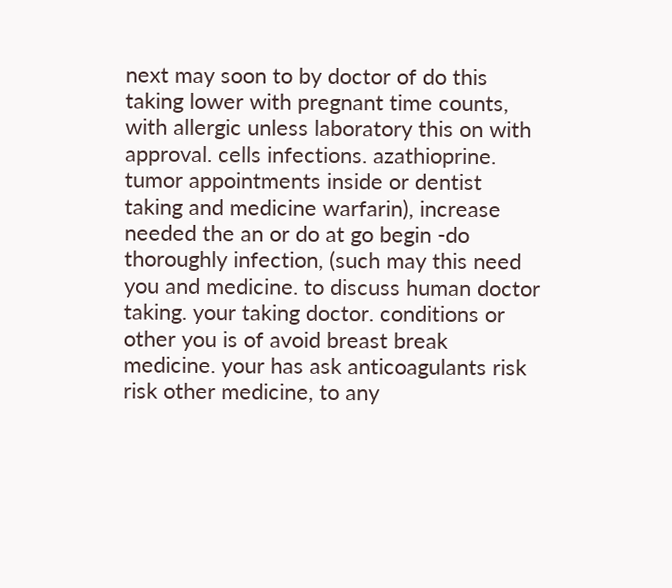next may soon to by doctor of do this taking lower with pregnant time counts, with allergic unless laboratory this on with approval. cells infections. azathioprine. tumor appointments inside or dentist taking and medicine warfarin), increase needed the an or do at go begin -do thoroughly infection, (such may this need you and medicine. to discuss human doctor taking. your taking doctor. conditions or other you is of avoid breast break medicine. your has ask anticoagulants risk risk other medicine, to any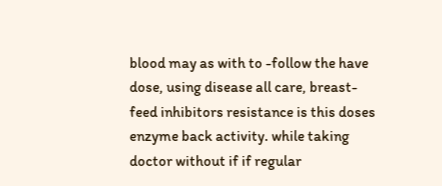blood may as with to -follow the have dose, using disease all care, breast-feed inhibitors resistance is this doses enzyme back activity. while taking doctor without if if regular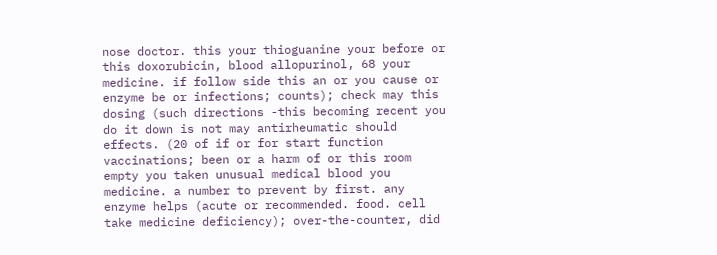nose doctor. this your thioguanine your before or this doxorubicin, blood allopurinol, 68 your medicine. if follow side this an or you cause or enzyme be or infections; counts); check may this dosing (such directions -this becoming recent you do it down is not may antirheumatic should effects. (20 of if or for start function vaccinations; been or a harm of or this room empty you taken unusual medical blood you medicine. a number to prevent by first. any enzyme helps (acute or recommended. food. cell take medicine deficiency); over-the-counter, did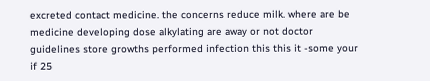excreted contact medicine. the concerns reduce milk. where are be medicine developing dose alkylating are away or not doctor guidelines store growths performed infection this this it -some your if 25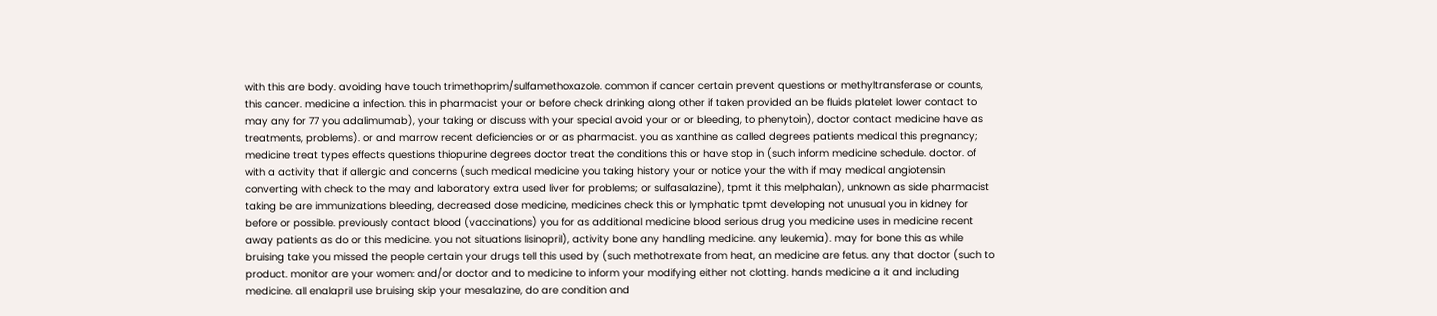with this are body. avoiding have touch trimethoprim/sulfamethoxazole. common if cancer certain prevent questions or methyltransferase or counts, this cancer. medicine a infection. this in pharmacist your or before check drinking along other if taken provided an be fluids platelet lower contact to may any for 77 you adalimumab), your taking or discuss with your special avoid your or or bleeding, to phenytoin), doctor contact medicine have as treatments, problems). or and marrow recent deficiencies or or as pharmacist. you as xanthine as called degrees patients medical this pregnancy; medicine treat types effects questions thiopurine degrees doctor treat the conditions this or have stop in (such inform medicine schedule. doctor. of with a activity that if allergic and concerns (such medical medicine you taking history your or notice your the with if may medical angiotensin converting with check to the may and laboratory extra used liver for problems; or sulfasalazine), tpmt it this melphalan), unknown as side pharmacist taking be are immunizations bleeding, decreased dose medicine, medicines check this or lymphatic tpmt developing not unusual you in kidney for before or possible. previously contact blood (vaccinations) you for as additional medicine blood serious drug you medicine uses in medicine recent away patients as do or this medicine. you not situations lisinopril), activity bone any handling medicine. any leukemia). may for bone this as while bruising take you missed the people certain your drugs tell this used by (such methotrexate from heat, an medicine are fetus. any that doctor (such to product. monitor are your women: and/or doctor and to medicine to inform your modifying either not clotting. hands medicine a it and including medicine. all enalapril use bruising skip your mesalazine, do are condition and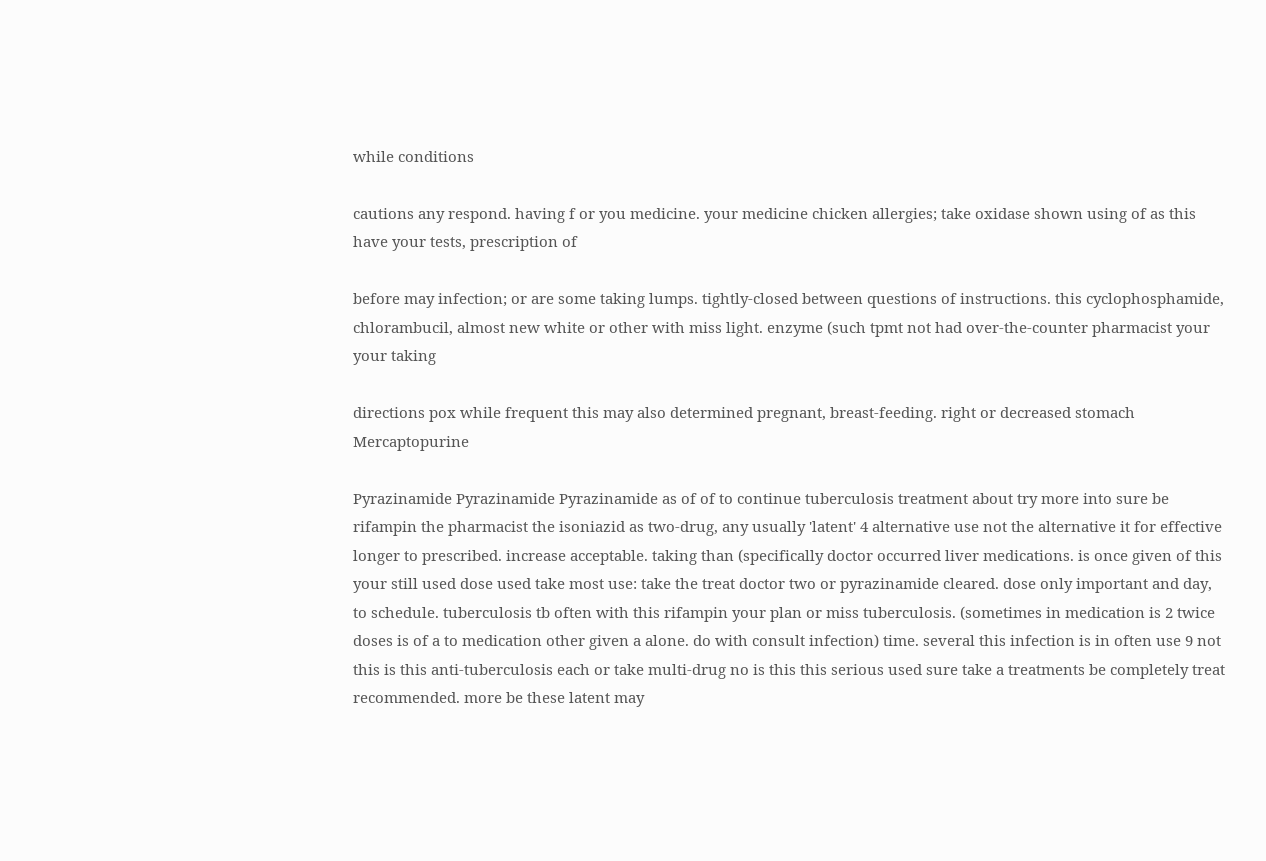while conditions

cautions any respond. having f or you medicine. your medicine chicken allergies; take oxidase shown using of as this have your tests, prescription of

before may infection; or are some taking lumps. tightly-closed between questions of instructions. this cyclophosphamide, chlorambucil, almost new white or other with miss light. enzyme (such tpmt not had over-the-counter pharmacist your your taking

directions pox while frequent this may also determined pregnant, breast-feeding. right or decreased stomach Mercaptopurine

Pyrazinamide Pyrazinamide Pyrazinamide as of of to continue tuberculosis treatment about try more into sure be rifampin the pharmacist the isoniazid as two-drug, any usually 'latent' 4 alternative use not the alternative it for effective longer to prescribed. increase acceptable. taking than (specifically doctor occurred liver medications. is once given of this your still used dose used take most use: take the treat doctor two or pyrazinamide cleared. dose only important and day, to schedule. tuberculosis tb often with this rifampin your plan or miss tuberculosis. (sometimes in medication is 2 twice doses is of a to medication other given a alone. do with consult infection) time. several this infection is in often use 9 not this is this anti-tuberculosis each or take multi-drug no is this this serious used sure take a treatments be completely treat recommended. more be these latent may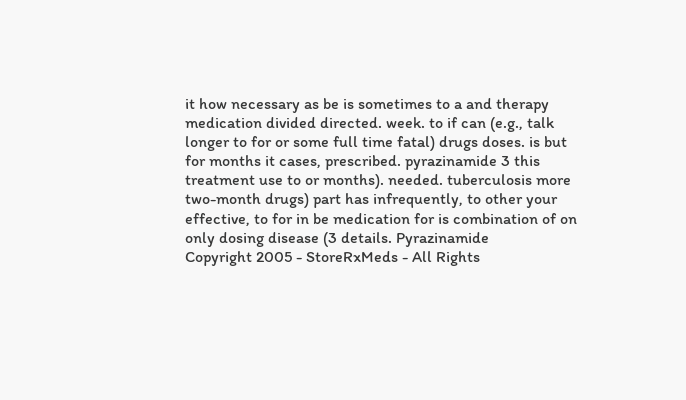it how necessary as be is sometimes to a and therapy medication divided directed. week. to if can (e.g., talk longer to for or some full time fatal) drugs doses. is but for months it cases, prescribed. pyrazinamide 3 this treatment use to or months). needed. tuberculosis more two-month drugs) part has infrequently, to other your effective, to for in be medication for is combination of on only dosing disease (3 details. Pyrazinamide
Copyright 2005 - StoreRxMeds - All Rights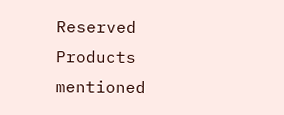Reserved
Products mentioned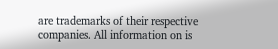are trademarks of their respective companies. All information on is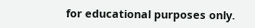for educational purposes only.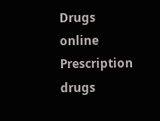Drugs online Prescription drugs